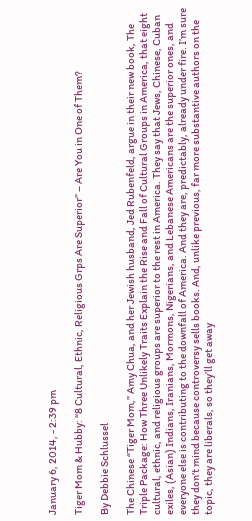January 6, 2014, - 2:39 pm

Tiger Mom & Hubby: “8 Cultural, Ethnic, Religious Grps Are Superior” – Are You in One of Them?

By Debbie Schlussel

The Chinese “Tiger Mom,” Amy Chua, and her Jewish husband, Jed Rubenfeld, argue in their new book, The Triple Package: How Three Unlikely Traits Explain the Rise and Fall of Cultural Groups in America, that eight cultural, ethnic, and religious groups are superior to the rest in America. They say that Jews, Chinese, Cuban exiles, (Asian) Indians, Iranians, Mormons, Nigerians, and Lebanese Americans are the superior ones, and everyone else is contributing to the downfall of America. And they are, predictably, already under fire. I’m sure they don’t mind because controversy sells books. And, unlike previous, far more substantive authors on the topic, they are liberals, so they’ll get away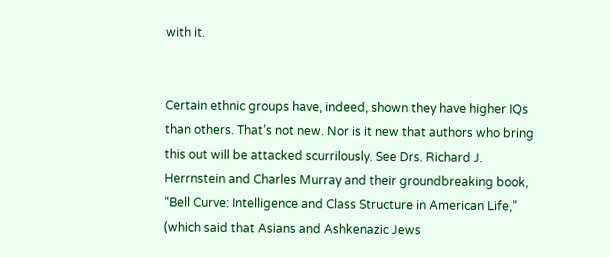with it.


Certain ethnic groups have, indeed, shown they have higher IQs than others. That’s not new. Nor is it new that authors who bring this out will be attacked scurrilously. See Drs. Richard J. Herrnstein and Charles Murray and their groundbreaking book, “Bell Curve: Intelligence and Class Structure in American Life,” (which said that Asians and Ashkenazic Jews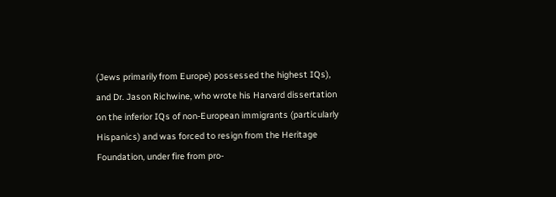(Jews primarily from Europe) possessed the highest IQs), and Dr. Jason Richwine, who wrote his Harvard dissertation on the inferior IQs of non-European immigrants (particularly Hispanics) and was forced to resign from the Heritage Foundation, under fire from pro-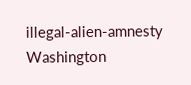illegal-alien-amnesty Washington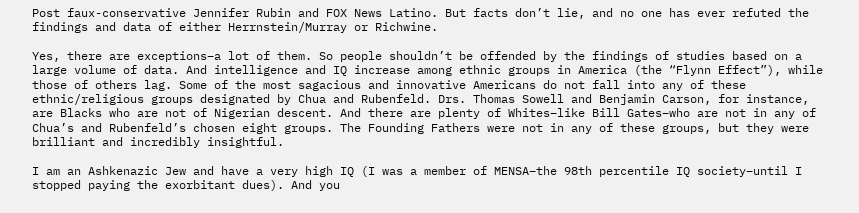Post faux-conservative Jennifer Rubin and FOX News Latino. But facts don’t lie, and no one has ever refuted the findings and data of either Herrnstein/Murray or Richwine.

Yes, there are exceptions–a lot of them. So people shouldn’t be offended by the findings of studies based on a large volume of data. And intelligence and IQ increase among ethnic groups in America (the “Flynn Effect”), while those of others lag. Some of the most sagacious and innovative Americans do not fall into any of these ethnic/religious groups designated by Chua and Rubenfeld. Drs. Thomas Sowell and Benjamin Carson, for instance, are Blacks who are not of Nigerian descent. And there are plenty of Whites–like Bill Gates–who are not in any of Chua’s and Rubenfeld’s chosen eight groups. The Founding Fathers were not in any of these groups, but they were brilliant and incredibly insightful.

I am an Ashkenazic Jew and have a very high IQ (I was a member of MENSA–the 98th percentile IQ society–until I stopped paying the exorbitant dues). And you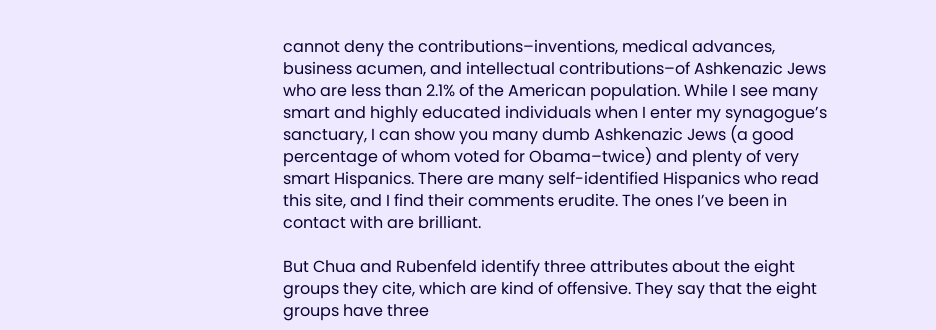cannot deny the contributions–inventions, medical advances, business acumen, and intellectual contributions–of Ashkenazic Jews who are less than 2.1% of the American population. While I see many smart and highly educated individuals when I enter my synagogue’s sanctuary, I can show you many dumb Ashkenazic Jews (a good percentage of whom voted for Obama–twice) and plenty of very smart Hispanics. There are many self-identified Hispanics who read this site, and I find their comments erudite. The ones I’ve been in contact with are brilliant.

But Chua and Rubenfeld identify three attributes about the eight groups they cite, which are kind of offensive. They say that the eight groups have three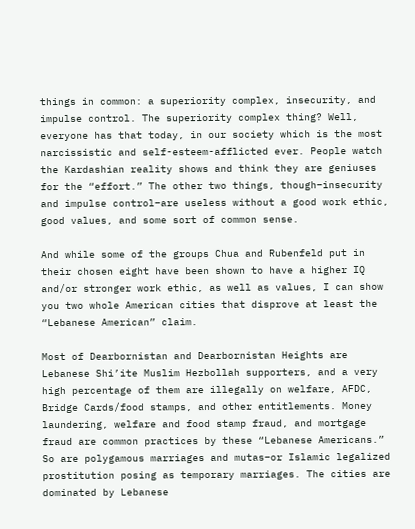things in common: a superiority complex, insecurity, and impulse control. The superiority complex thing? Well, everyone has that today, in our society which is the most narcissistic and self-esteem-afflicted ever. People watch the Kardashian reality shows and think they are geniuses for the “effort.” The other two things, though–insecurity and impulse control–are useless without a good work ethic, good values, and some sort of common sense.

And while some of the groups Chua and Rubenfeld put in their chosen eight have been shown to have a higher IQ and/or stronger work ethic, as well as values, I can show you two whole American cities that disprove at least the “Lebanese American” claim.

Most of Dearbornistan and Dearbornistan Heights are Lebanese Shi’ite Muslim Hezbollah supporters, and a very high percentage of them are illegally on welfare, AFDC, Bridge Cards/food stamps, and other entitlements. Money laundering, welfare and food stamp fraud, and mortgage fraud are common practices by these “Lebanese Americans.” So are polygamous marriages and mutas–or Islamic legalized prostitution posing as temporary marriages. The cities are dominated by Lebanese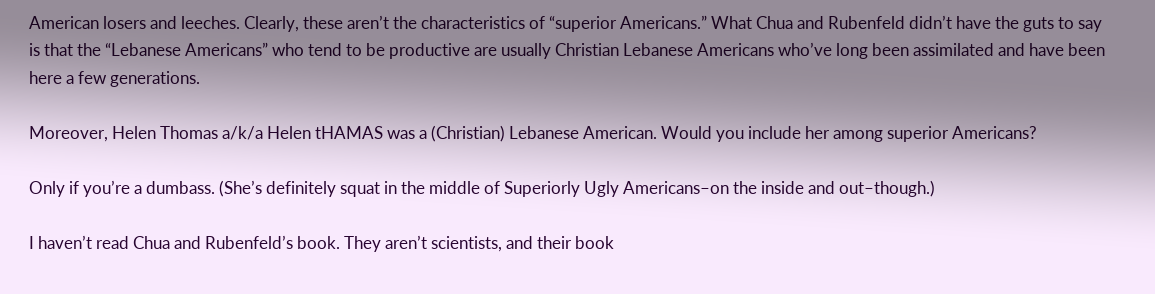American losers and leeches. Clearly, these aren’t the characteristics of “superior Americans.” What Chua and Rubenfeld didn’t have the guts to say is that the “Lebanese Americans” who tend to be productive are usually Christian Lebanese Americans who’ve long been assimilated and have been here a few generations.

Moreover, Helen Thomas a/k/a Helen tHAMAS was a (Christian) Lebanese American. Would you include her among superior Americans?

Only if you’re a dumbass. (She’s definitely squat in the middle of Superiorly Ugly Americans–on the inside and out–though.)

I haven’t read Chua and Rubenfeld’s book. They aren’t scientists, and their book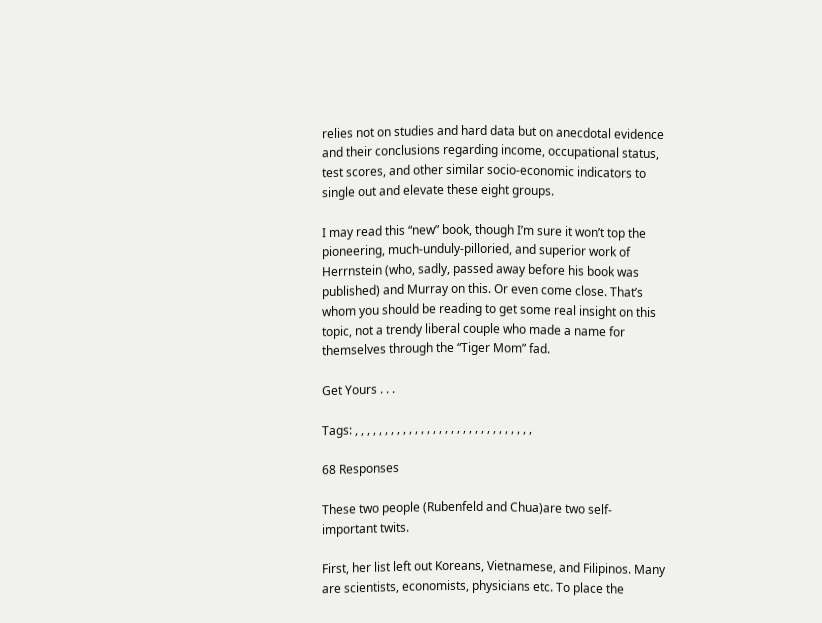relies not on studies and hard data but on anecdotal evidence and their conclusions regarding income, occupational status, test scores, and other similar socio-economic indicators to single out and elevate these eight groups.

I may read this “new” book, though I’m sure it won’t top the pioneering, much-unduly-pilloried, and superior work of Herrnstein (who, sadly, passed away before his book was published) and Murray on this. Or even come close. That’s whom you should be reading to get some real insight on this topic, not a trendy liberal couple who made a name for themselves through the “Tiger Mom” fad.

Get Yours . . .

Tags: , , , , , , , , , , , , , , , , , , , , , , , , , , , , , ,

68 Responses

These two people (Rubenfeld and Chua)are two self-important twits.

First, her list left out Koreans, Vietnamese, and Filipinos. Many are scientists, economists, physicians etc. To place the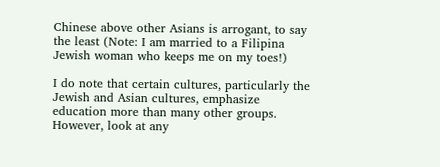Chinese above other Asians is arrogant, to say the least (Note: I am married to a Filipina Jewish woman who keeps me on my toes!)

I do note that certain cultures, particularly the Jewish and Asian cultures, emphasize education more than many other groups. However, look at any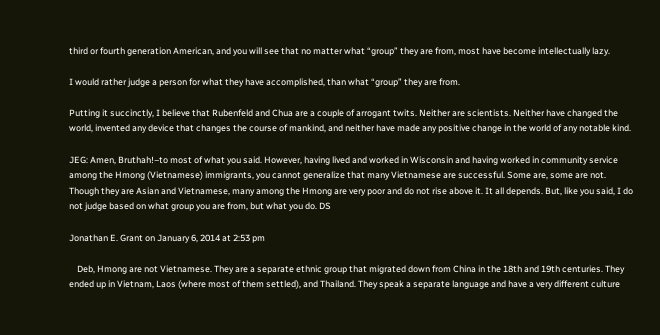third or fourth generation American, and you will see that no matter what “group” they are from, most have become intellectually lazy.

I would rather judge a person for what they have accomplished, than what “group” they are from.

Putting it succinctly, I believe that Rubenfeld and Chua are a couple of arrogant twits. Neither are scientists. Neither have changed the world, invented any device that changes the course of mankind, and neither have made any positive change in the world of any notable kind.

JEG: Amen, Bruthah!–to most of what you said. However, having lived and worked in Wisconsin and having worked in community service among the Hmong (Vietnamese) immigrants, you cannot generalize that many Vietnamese are successful. Some are, some are not. Though they are Asian and Vietnamese, many among the Hmong are very poor and do not rise above it. It all depends. But, like you said, I do not judge based on what group you are from, but what you do. DS

Jonathan E. Grant on January 6, 2014 at 2:53 pm

    Deb, Hmong are not Vietnamese. They are a separate ethnic group that migrated down from China in the 18th and 19th centuries. They ended up in Vietnam, Laos (where most of them settled), and Thailand. They speak a separate language and have a very different culture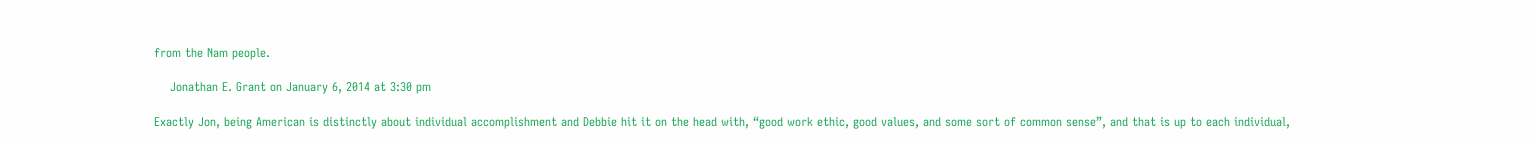from the Nam people.

    Jonathan E. Grant on January 6, 2014 at 3:30 pm

Exactly Jon, being American is distinctly about individual accomplishment and Debbie hit it on the head with, “good work ethic, good values, and some sort of common sense”, and that is up to each individual,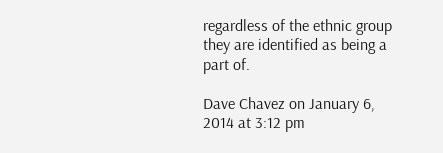regardless of the ethnic group they are identified as being a part of.

Dave Chavez on January 6, 2014 at 3:12 pm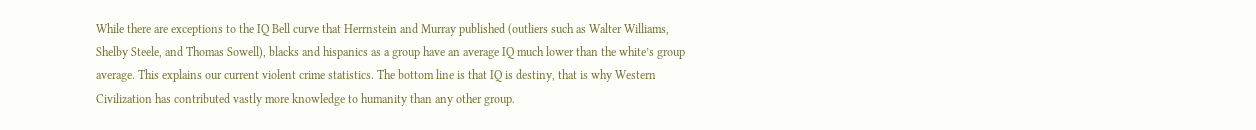While there are exceptions to the IQ Bell curve that Herrnstein and Murray published (outliers such as Walter Williams, Shelby Steele, and Thomas Sowell), blacks and hispanics as a group have an average IQ much lower than the white’s group average. This explains our current violent crime statistics. The bottom line is that IQ is destiny, that is why Western Civilization has contributed vastly more knowledge to humanity than any other group.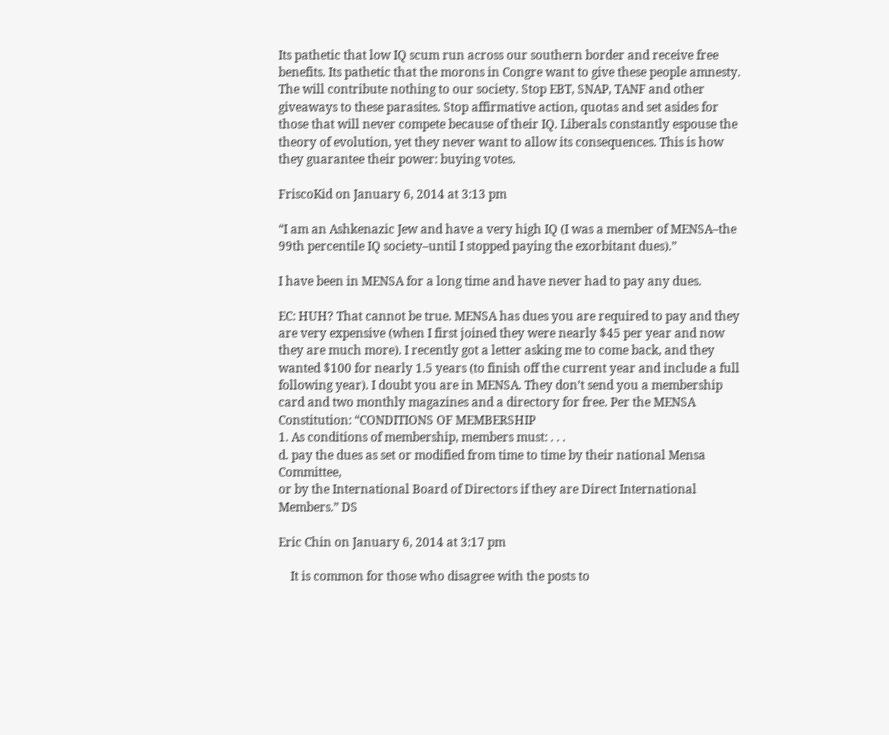Its pathetic that low IQ scum run across our southern border and receive free benefits. Its pathetic that the morons in Congre want to give these people amnesty. The will contribute nothing to our society. Stop EBT, SNAP, TANF and other giveaways to these parasites. Stop affirmative action, quotas and set asides for those that will never compete because of their IQ. Liberals constantly espouse the theory of evolution, yet they never want to allow its consequences. This is how they guarantee their power: buying votes.

FriscoKid on January 6, 2014 at 3:13 pm

“I am an Ashkenazic Jew and have a very high IQ (I was a member of MENSA–the 99th percentile IQ society–until I stopped paying the exorbitant dues).”

I have been in MENSA for a long time and have never had to pay any dues.

EC: HUH? That cannot be true. MENSA has dues you are required to pay and they are very expensive (when I first joined they were nearly $45 per year and now they are much more). I recently got a letter asking me to come back, and they wanted $100 for nearly 1.5 years (to finish off the current year and include a full following year). I doubt you are in MENSA. They don’t send you a membership card and two monthly magazines and a directory for free. Per the MENSA Constitution: “CONDITIONS OF MEMBERSHIP
1. As conditions of membership, members must: . . .
d. pay the dues as set or modified from time to time by their national Mensa Committee,
or by the International Board of Directors if they are Direct International Members.” DS

Eric Chin on January 6, 2014 at 3:17 pm

    It is common for those who disagree with the posts to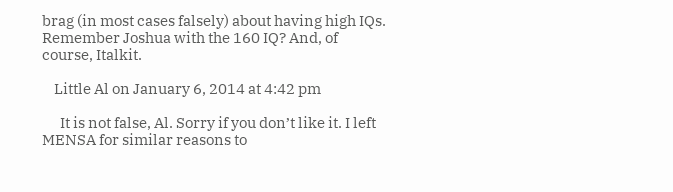brag (in most cases falsely) about having high IQs. Remember Joshua with the 160 IQ? And, of course, Italkit.

    Little Al on January 6, 2014 at 4:42 pm

      It is not false, Al. Sorry if you don’t like it. I left MENSA for similar reasons to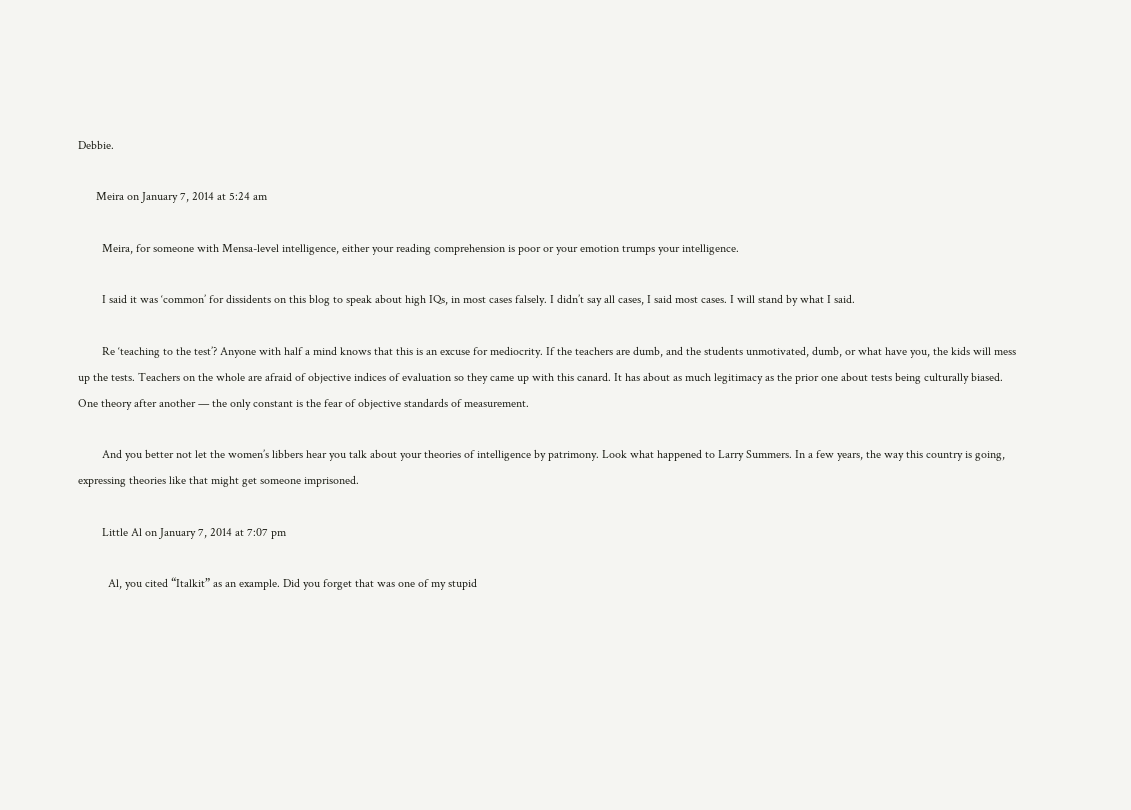Debbie.

      Meira on January 7, 2014 at 5:24 am

        Meira, for someone with Mensa-level intelligence, either your reading comprehension is poor or your emotion trumps your intelligence.

        I said it was ‘common’ for dissidents on this blog to speak about high IQs, in most cases falsely. I didn’t say all cases, I said most cases. I will stand by what I said.

        Re ‘teaching to the test’? Anyone with half a mind knows that this is an excuse for mediocrity. If the teachers are dumb, and the students unmotivated, dumb, or what have you, the kids will mess up the tests. Teachers on the whole are afraid of objective indices of evaluation so they came up with this canard. It has about as much legitimacy as the prior one about tests being culturally biased. One theory after another — the only constant is the fear of objective standards of measurement.

        And you better not let the women’s libbers hear you talk about your theories of intelligence by patrimony. Look what happened to Larry Summers. In a few years, the way this country is going, expressing theories like that might get someone imprisoned.

        Little Al on January 7, 2014 at 7:07 pm

          Al, you cited “Italkit” as an example. Did you forget that was one of my stupid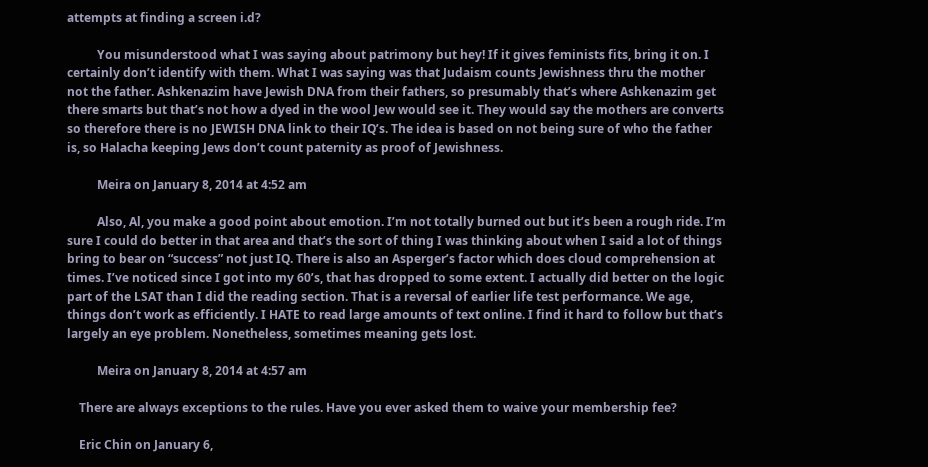attempts at finding a screen i.d?

          You misunderstood what I was saying about patrimony but hey! If it gives feminists fits, bring it on. I certainly don’t identify with them. What I was saying was that Judaism counts Jewishness thru the mother not the father. Ashkenazim have Jewish DNA from their fathers, so presumably that’s where Ashkenazim get there smarts but that’s not how a dyed in the wool Jew would see it. They would say the mothers are converts so therefore there is no JEWISH DNA link to their IQ’s. The idea is based on not being sure of who the father is, so Halacha keeping Jews don’t count paternity as proof of Jewishness.

          Meira on January 8, 2014 at 4:52 am

          Also, Al, you make a good point about emotion. I’m not totally burned out but it’s been a rough ride. I’m sure I could do better in that area and that’s the sort of thing I was thinking about when I said a lot of things bring to bear on “success” not just IQ. There is also an Asperger’s factor which does cloud comprehension at times. I’ve noticed since I got into my 60’s, that has dropped to some extent. I actually did better on the logic part of the LSAT than I did the reading section. That is a reversal of earlier life test performance. We age, things don’t work as efficiently. I HATE to read large amounts of text online. I find it hard to follow but that’s largely an eye problem. Nonetheless, sometimes meaning gets lost.

          Meira on January 8, 2014 at 4:57 am

    There are always exceptions to the rules. Have you ever asked them to waive your membership fee?

    Eric Chin on January 6,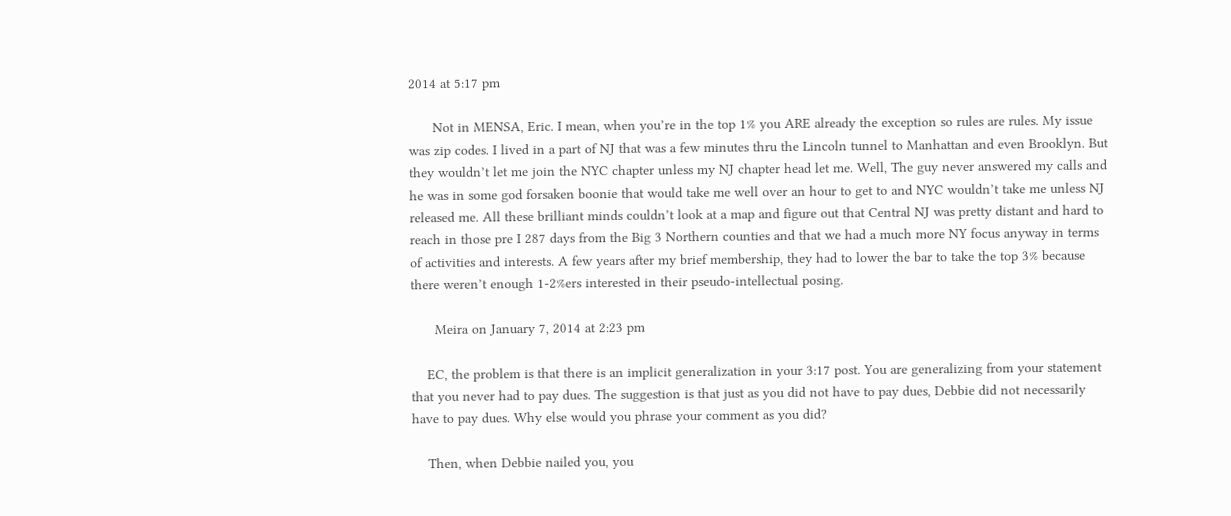2014 at 5:17 pm

      Not in MENSA, Eric. I mean, when you’re in the top 1% you ARE already the exception so rules are rules. My issue was zip codes. I lived in a part of NJ that was a few minutes thru the Lincoln tunnel to Manhattan and even Brooklyn. But they wouldn’t let me join the NYC chapter unless my NJ chapter head let me. Well, The guy never answered my calls and he was in some god forsaken boonie that would take me well over an hour to get to and NYC wouldn’t take me unless NJ released me. All these brilliant minds couldn’t look at a map and figure out that Central NJ was pretty distant and hard to reach in those pre I 287 days from the Big 3 Northern counties and that we had a much more NY focus anyway in terms of activities and interests. A few years after my brief membership, they had to lower the bar to take the top 3% because there weren’t enough 1-2%ers interested in their pseudo-intellectual posing.

      Meira on January 7, 2014 at 2:23 pm

    EC, the problem is that there is an implicit generalization in your 3:17 post. You are generalizing from your statement that you never had to pay dues. The suggestion is that just as you did not have to pay dues, Debbie did not necessarily have to pay dues. Why else would you phrase your comment as you did?

    Then, when Debbie nailed you, you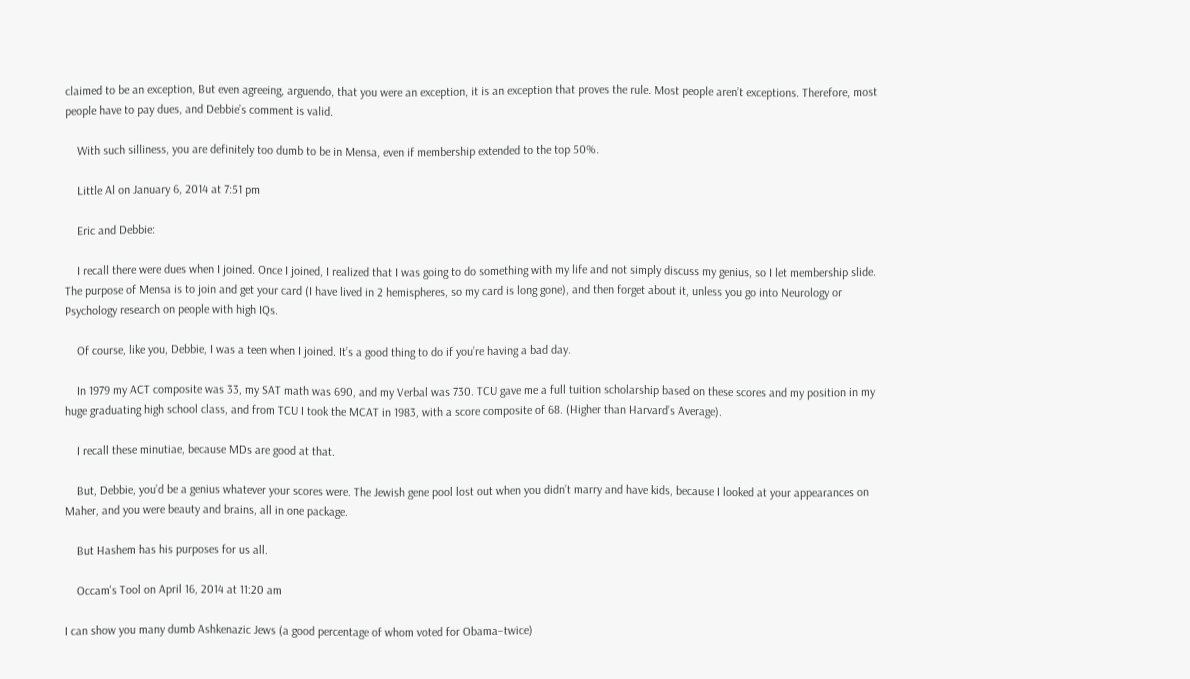claimed to be an exception, But even agreeing, arguendo, that you were an exception, it is an exception that proves the rule. Most people aren’t exceptions. Therefore, most people have to pay dues, and Debbie’s comment is valid.

    With such silliness, you are definitely too dumb to be in Mensa, even if membership extended to the top 50%.

    Little Al on January 6, 2014 at 7:51 pm

    Eric and Debbie:

    I recall there were dues when I joined. Once I joined, I realized that I was going to do something with my life and not simply discuss my genius, so I let membership slide. The purpose of Mensa is to join and get your card (I have lived in 2 hemispheres, so my card is long gone), and then forget about it, unless you go into Neurology or Psychology research on people with high IQs.

    Of course, like you, Debbie, I was a teen when I joined. It’s a good thing to do if you’re having a bad day.

    In 1979 my ACT composite was 33, my SAT math was 690, and my Verbal was 730. TCU gave me a full tuition scholarship based on these scores and my position in my huge graduating high school class, and from TCU I took the MCAT in 1983, with a score composite of 68. (Higher than Harvard’s Average).

    I recall these minutiae, because MDs are good at that.

    But, Debbie, you’d be a genius whatever your scores were. The Jewish gene pool lost out when you didn’t marry and have kids, because I looked at your appearances on Maher, and you were beauty and brains, all in one package.

    But Hashem has his purposes for us all.

    Occam's Tool on April 16, 2014 at 11:20 am

I can show you many dumb Ashkenazic Jews (a good percentage of whom voted for Obama–twice)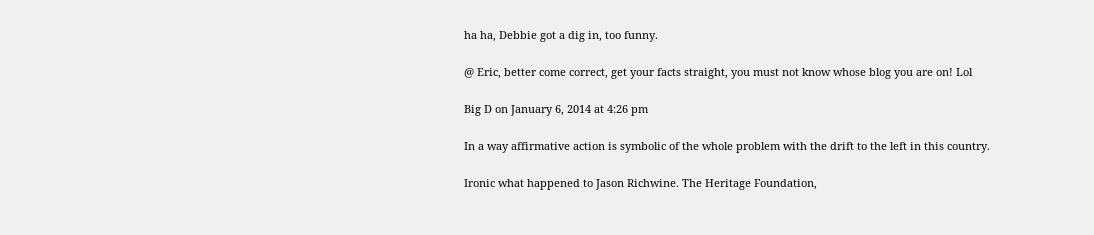ha ha, Debbie got a dig in, too funny.

@ Eric, better come correct, get your facts straight, you must not know whose blog you are on! Lol

Big D on January 6, 2014 at 4:26 pm

In a way affirmative action is symbolic of the whole problem with the drift to the left in this country.

Ironic what happened to Jason Richwine. The Heritage Foundation,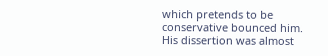which pretends to be conservative bounced him. His dissertion was almost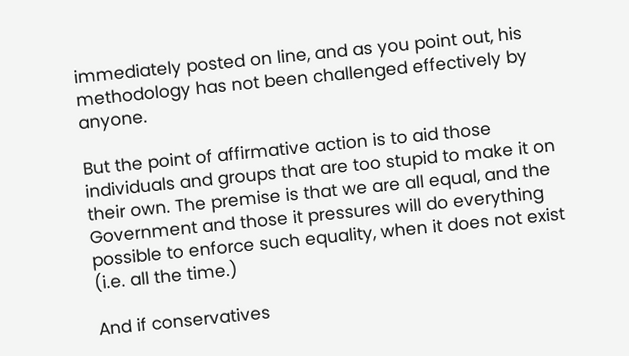immediately posted on line, and as you point out, his methodology has not been challenged effectively by anyone.

But the point of affirmative action is to aid those individuals and groups that are too stupid to make it on their own. The premise is that we are all equal, and the Government and those it pressures will do everything possible to enforce such equality, when it does not exist (i.e. all the time.)

And if conservatives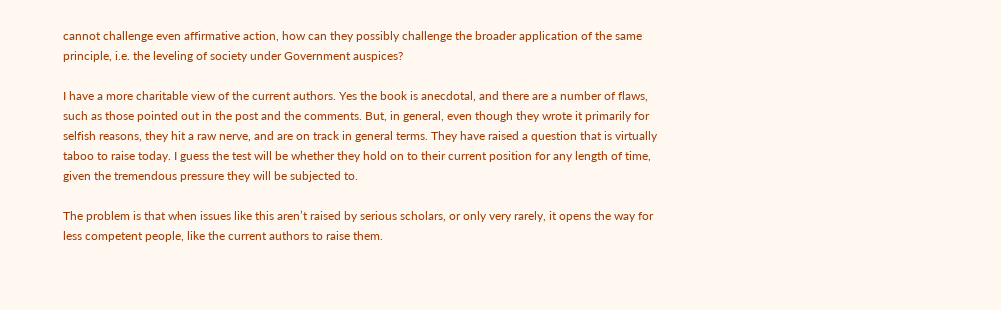cannot challenge even affirmative action, how can they possibly challenge the broader application of the same principle, i.e. the leveling of society under Government auspices?

I have a more charitable view of the current authors. Yes the book is anecdotal, and there are a number of flaws, such as those pointed out in the post and the comments. But, in general, even though they wrote it primarily for selfish reasons, they hit a raw nerve, and are on track in general terms. They have raised a question that is virtually taboo to raise today. I guess the test will be whether they hold on to their current position for any length of time, given the tremendous pressure they will be subjected to.

The problem is that when issues like this aren’t raised by serious scholars, or only very rarely, it opens the way for less competent people, like the current authors to raise them.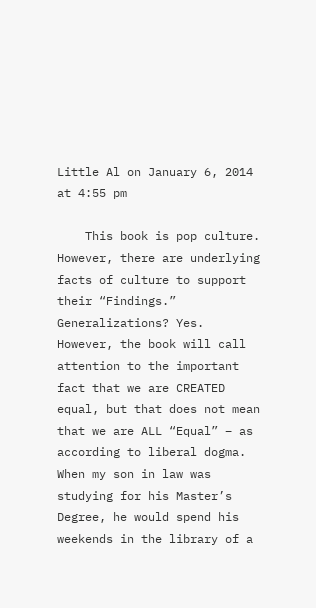Little Al on January 6, 2014 at 4:55 pm

    This book is pop culture. However, there are underlying facts of culture to support their “Findings.” Generalizations? Yes. However, the book will call attention to the important fact that we are CREATED equal, but that does not mean that we are ALL “Equal” – as according to liberal dogma. When my son in law was studying for his Master’s Degree, he would spend his weekends in the library of a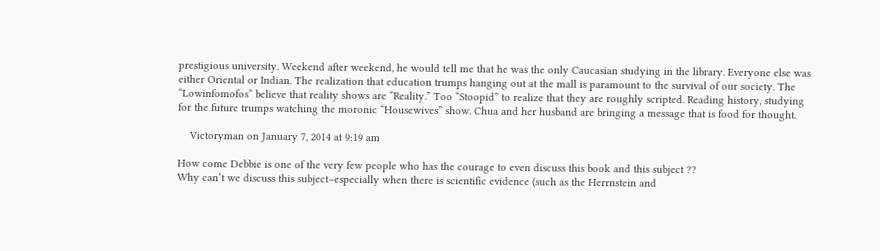prestigious university. Weekend after weekend, he would tell me that he was the only Caucasian studying in the library. Everyone else was either Oriental or Indian. The realization that education trumps hanging out at the mall is paramount to the survival of our society. The “Lowinfomofos” believe that reality shows are “Reality.” Too “Stoopid” to realize that they are roughly scripted. Reading history, studying for the future trumps watching the moronic “Housewives” show. Chua and her husband are bringing a message that is food for thought.

    Victoryman on January 7, 2014 at 9:19 am

How come Debbie is one of the very few people who has the courage to even discuss this book and this subject ??
Why can’t we discuss this subject–especially when there is scientific evidence (such as the Herrnstein and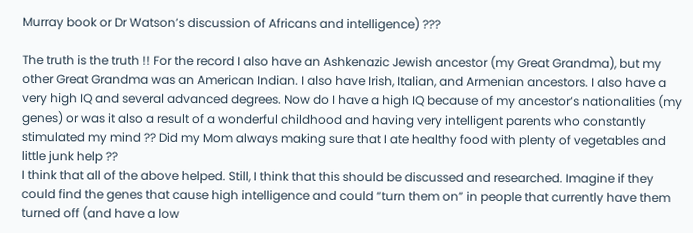Murray book or Dr Watson’s discussion of Africans and intelligence) ???

The truth is the truth !! For the record I also have an Ashkenazic Jewish ancestor (my Great Grandma), but my other Great Grandma was an American Indian. I also have Irish, Italian, and Armenian ancestors. I also have a very high IQ and several advanced degrees. Now do I have a high IQ because of my ancestor’s nationalities (my genes) or was it also a result of a wonderful childhood and having very intelligent parents who constantly stimulated my mind ?? Did my Mom always making sure that I ate healthy food with plenty of vegetables and little junk help ??
I think that all of the above helped. Still, I think that this should be discussed and researched. Imagine if they could find the genes that cause high intelligence and could “turn them on” in people that currently have them turned off (and have a low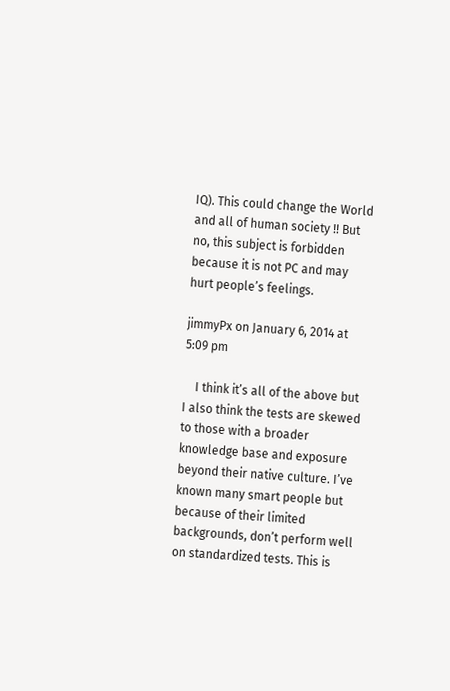IQ). This could change the World and all of human society !! But no, this subject is forbidden because it is not PC and may hurt people’s feelings.

jimmyPx on January 6, 2014 at 5:09 pm

    I think it’s all of the above but I also think the tests are skewed to those with a broader knowledge base and exposure beyond their native culture. I’ve known many smart people but because of their limited backgrounds, don’t perform well on standardized tests. This is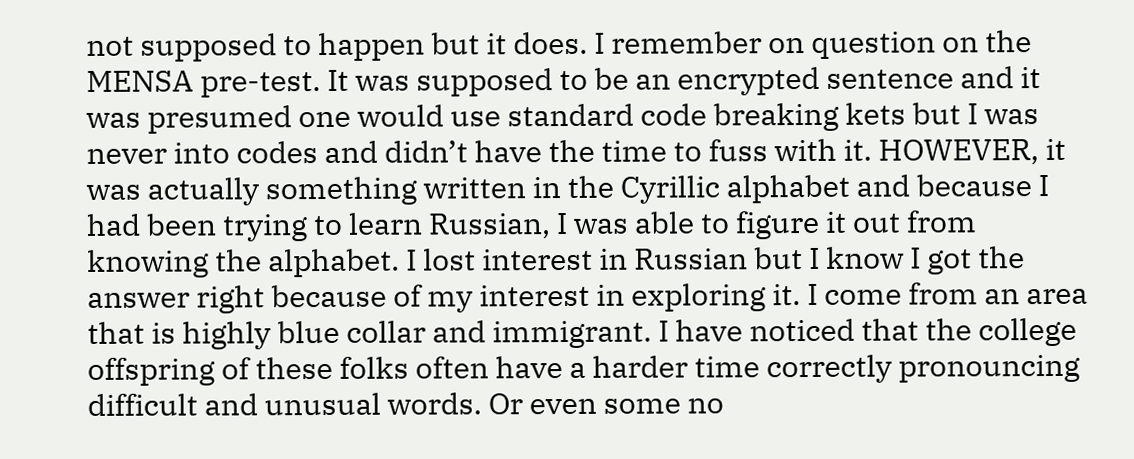not supposed to happen but it does. I remember on question on the MENSA pre-test. It was supposed to be an encrypted sentence and it was presumed one would use standard code breaking kets but I was never into codes and didn’t have the time to fuss with it. HOWEVER, it was actually something written in the Cyrillic alphabet and because I had been trying to learn Russian, I was able to figure it out from knowing the alphabet. I lost interest in Russian but I know I got the answer right because of my interest in exploring it. I come from an area that is highly blue collar and immigrant. I have noticed that the college offspring of these folks often have a harder time correctly pronouncing difficult and unusual words. Or even some no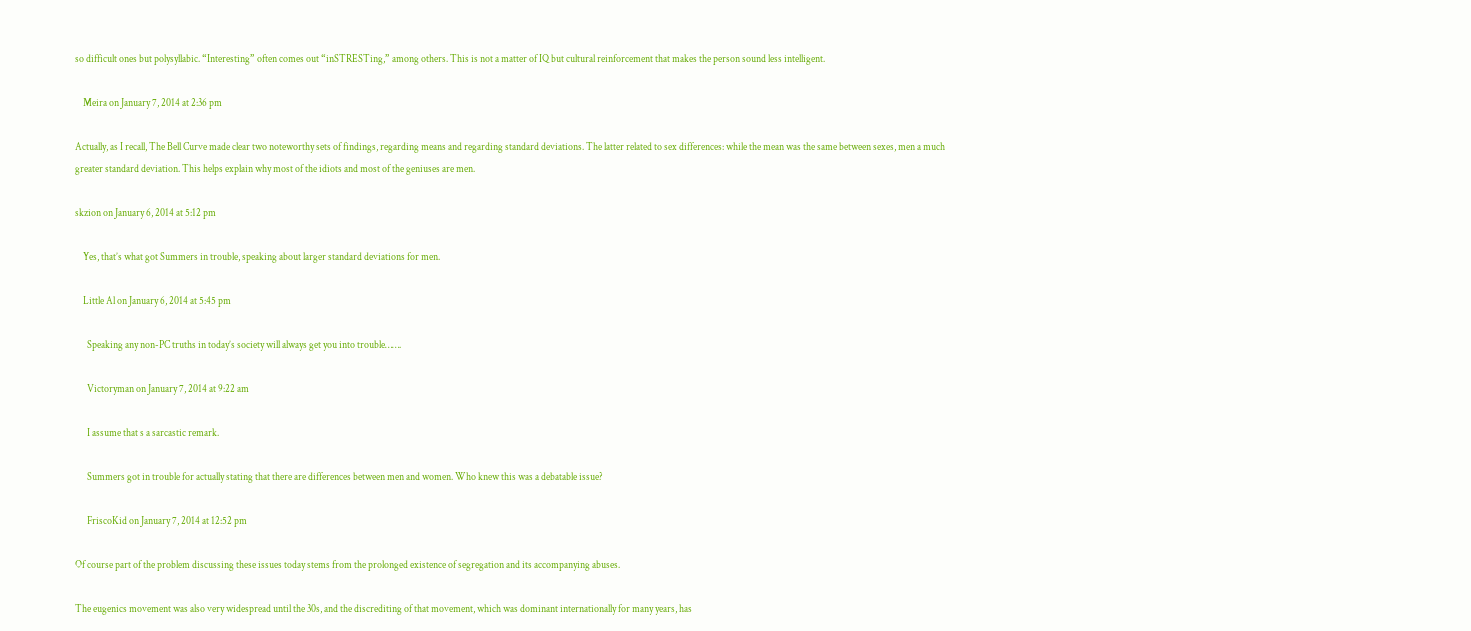so difficult ones but polysyllabic. “Interesting” often comes out “inSTRESTing,” among others. This is not a matter of IQ but cultural reinforcement that makes the person sound less intelligent.

    Meira on January 7, 2014 at 2:36 pm

Actually, as I recall, The Bell Curve made clear two noteworthy sets of findings, regarding means and regarding standard deviations. The latter related to sex differences: while the mean was the same between sexes, men a much greater standard deviation. This helps explain why most of the idiots and most of the geniuses are men.

skzion on January 6, 2014 at 5:12 pm

    Yes, that’s what got Summers in trouble, speaking about larger standard deviations for men.

    Little Al on January 6, 2014 at 5:45 pm

      Speaking any non-PC truths in today’s society will always get you into trouble…….

      Victoryman on January 7, 2014 at 9:22 am

      I assume that s a sarcastic remark.

      Summers got in trouble for actually stating that there are differences between men and women. Who knew this was a debatable issue?

      FriscoKid on January 7, 2014 at 12:52 pm

Of course part of the problem discussing these issues today stems from the prolonged existence of segregation and its accompanying abuses.

The eugenics movement was also very widespread until the 30s, and the discrediting of that movement, which was dominant internationally for many years, has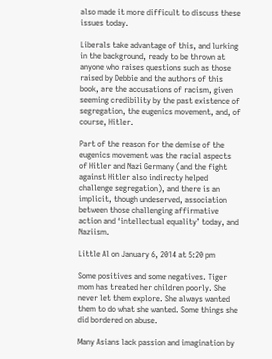also made it more difficult to discuss these issues today.

Liberals take advantage of this, and lurking in the background, ready to be thrown at anyone who raises questions such as those raised by Debbie and the authors of this book, are the accusations of racism, given seeming credibility by the past existence of segregation, the eugenics movement, and, of course, Hitler.

Part of the reason for the demise of the eugenics movement was the racial aspects of Hitler and Nazi Germany (and the fight against Hitler also indirecty helped challenge segregation), and there is an implicit, though undeserved, association between those challenging affirmative action and ‘intellectual equality’ today, and Naziism.

Little Al on January 6, 2014 at 5:20 pm

Some positives and some negatives. Tiger mom has treated her children poorly. She never let them explore. She always wanted them to do what she wanted. Some things she did bordered on abuse.

Many Asians lack passion and imagination by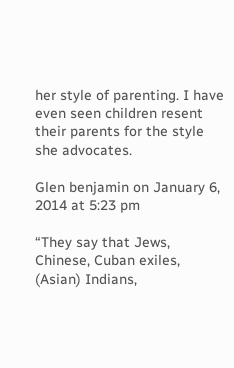her style of parenting. I have even seen children resent their parents for the style she advocates.

Glen benjamin on January 6, 2014 at 5:23 pm

“They say that Jews, Chinese, Cuban exiles, (Asian) Indians,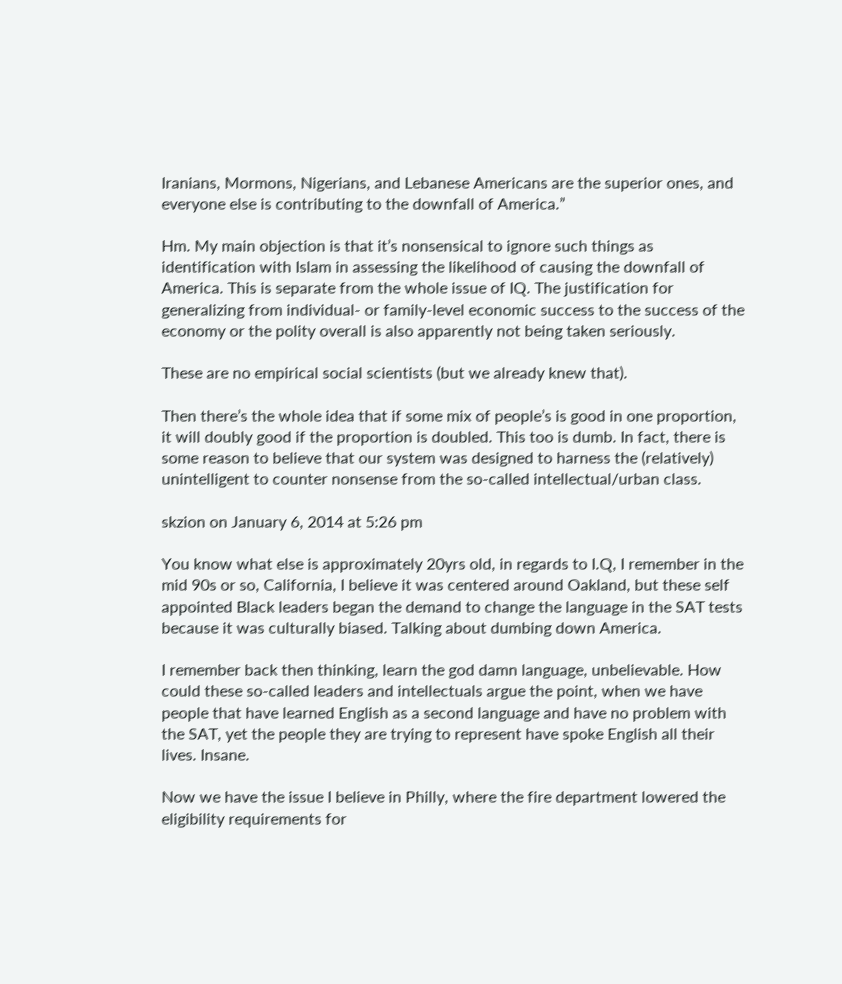Iranians, Mormons, Nigerians, and Lebanese Americans are the superior ones, and everyone else is contributing to the downfall of America.”

Hm. My main objection is that it’s nonsensical to ignore such things as identification with Islam in assessing the likelihood of causing the downfall of America. This is separate from the whole issue of IQ. The justification for generalizing from individual- or family-level economic success to the success of the economy or the polity overall is also apparently not being taken seriously.

These are no empirical social scientists (but we already knew that).

Then there’s the whole idea that if some mix of people’s is good in one proportion, it will doubly good if the proportion is doubled. This too is dumb. In fact, there is some reason to believe that our system was designed to harness the (relatively) unintelligent to counter nonsense from the so-called intellectual/urban class.

skzion on January 6, 2014 at 5:26 pm

You know what else is approximately 20yrs old, in regards to I.Q, I remember in the mid 90s or so, California, I believe it was centered around Oakland, but these self appointed Black leaders began the demand to change the language in the SAT tests because it was culturally biased. Talking about dumbing down America.

I remember back then thinking, learn the god damn language, unbelievable. How could these so-called leaders and intellectuals argue the point, when we have people that have learned English as a second language and have no problem with the SAT, yet the people they are trying to represent have spoke English all their lives. Insane.

Now we have the issue I believe in Philly, where the fire department lowered the eligibility requirements for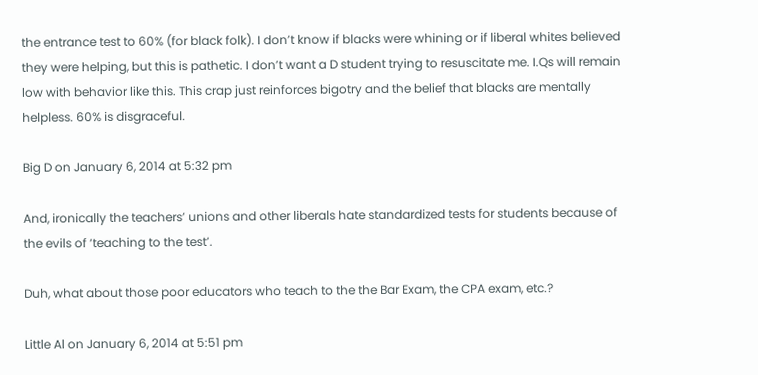the entrance test to 60% (for black folk). I don’t know if blacks were whining or if liberal whites believed they were helping, but this is pathetic. I don’t want a D student trying to resuscitate me. I.Qs will remain low with behavior like this. This crap just reinforces bigotry and the belief that blacks are mentally helpless. 60% is disgraceful.

Big D on January 6, 2014 at 5:32 pm

And, ironically the teachers’ unions and other liberals hate standardized tests for students because of the evils of ‘teaching to the test’.

Duh, what about those poor educators who teach to the the Bar Exam, the CPA exam, etc.?

Little Al on January 6, 2014 at 5:51 pm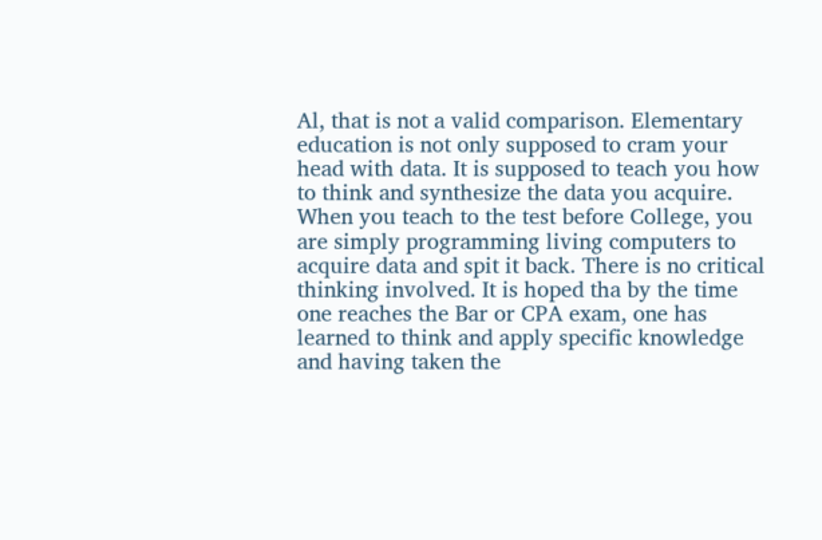Al, that is not a valid comparison. Elementary education is not only supposed to cram your head with data. It is supposed to teach you how to think and synthesize the data you acquire. When you teach to the test before College, you are simply programming living computers to acquire data and spit it back. There is no critical thinking involved. It is hoped tha by the time one reaches the Bar or CPA exam, one has learned to think and apply specific knowledge and having taken the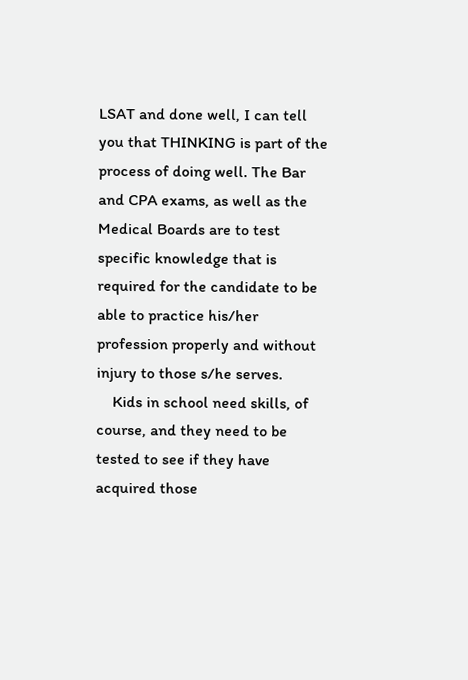LSAT and done well, I can tell you that THINKING is part of the process of doing well. The Bar and CPA exams, as well as the Medical Boards are to test specific knowledge that is required for the candidate to be able to practice his/her profession properly and without injury to those s/he serves.
    Kids in school need skills, of course, and they need to be tested to see if they have acquired those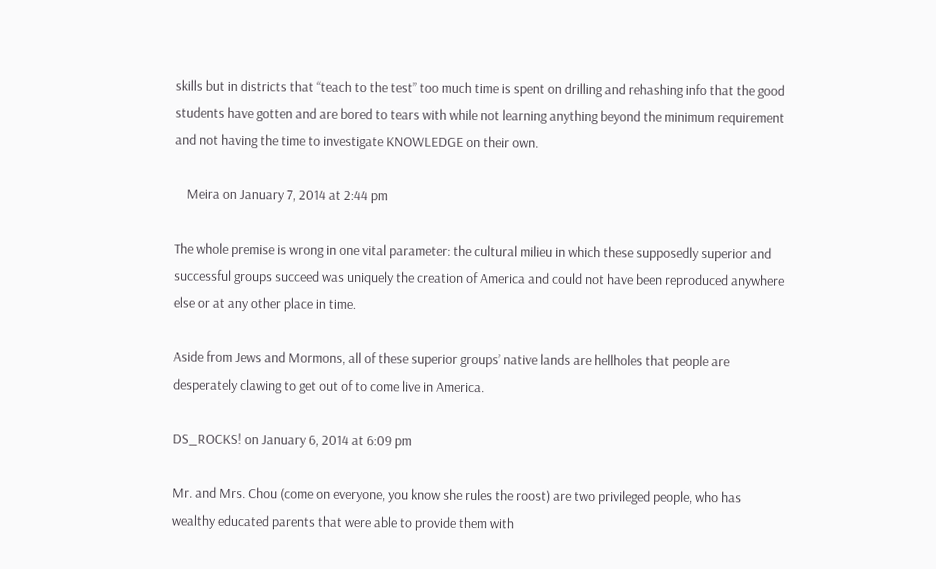skills but in districts that “teach to the test” too much time is spent on drilling and rehashing info that the good students have gotten and are bored to tears with while not learning anything beyond the minimum requirement and not having the time to investigate KNOWLEDGE on their own.

    Meira on January 7, 2014 at 2:44 pm

The whole premise is wrong in one vital parameter: the cultural milieu in which these supposedly superior and successful groups succeed was uniquely the creation of America and could not have been reproduced anywhere else or at any other place in time.

Aside from Jews and Mormons, all of these superior groups’ native lands are hellholes that people are desperately clawing to get out of to come live in America.

DS_ROCKS! on January 6, 2014 at 6:09 pm

Mr. and Mrs. Chou (come on everyone, you know she rules the roost) are two privileged people, who has wealthy educated parents that were able to provide them with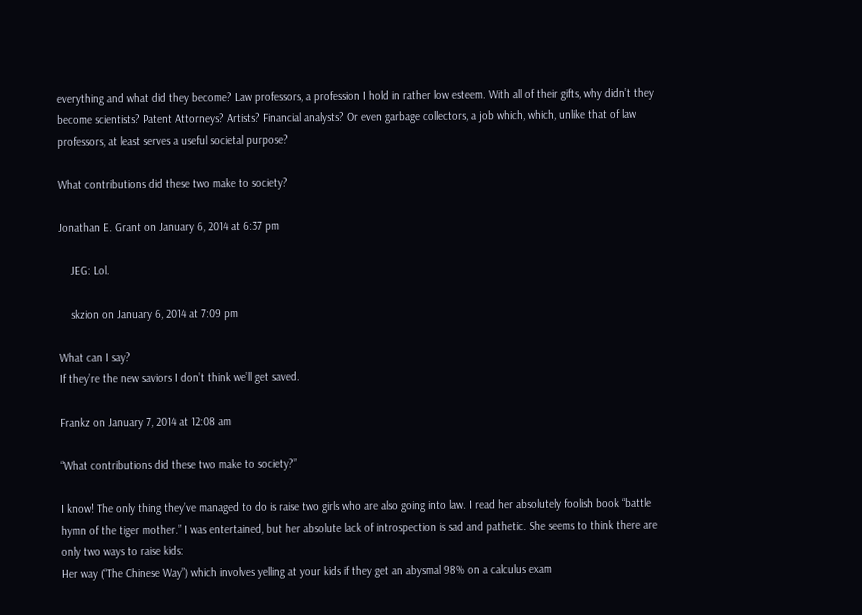everything and what did they become? Law professors, a profession I hold in rather low esteem. With all of their gifts, why didn’t they become scientists? Patent Attorneys? Artists? Financial analysts? Or even garbage collectors, a job which, which, unlike that of law professors, at least serves a useful societal purpose?

What contributions did these two make to society?

Jonathan E. Grant on January 6, 2014 at 6:37 pm

    JEG: Lol.

    skzion on January 6, 2014 at 7:09 pm

What can I say?
If they’re the new saviors I don’t think we’ll get saved.

Frankz on January 7, 2014 at 12:08 am

“What contributions did these two make to society?”

I know! The only thing they’ve managed to do is raise two girls who are also going into law. I read her absolutely foolish book “battle hymn of the tiger mother.” I was entertained, but her absolute lack of introspection is sad and pathetic. She seems to think there are only two ways to raise kids:
Her way (“The Chinese Way”) which involves yelling at your kids if they get an abysmal 98% on a calculus exam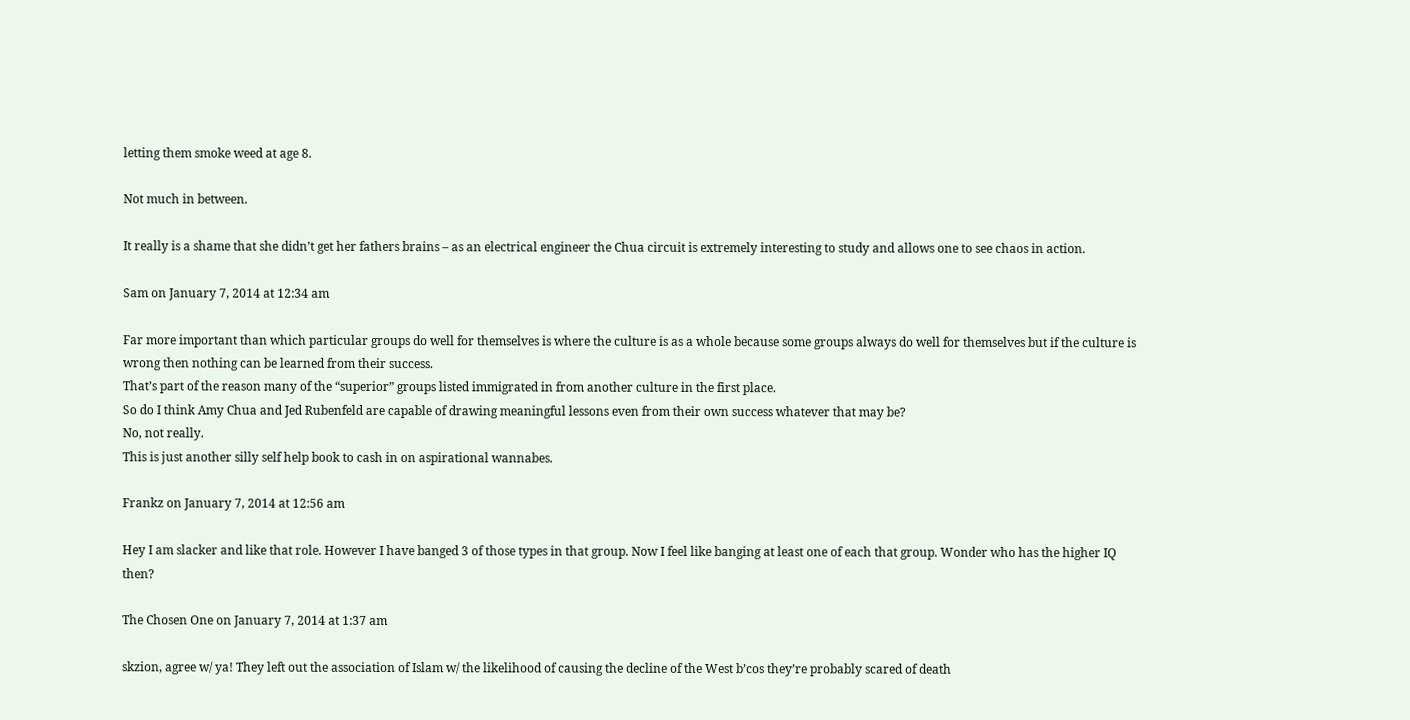letting them smoke weed at age 8.

Not much in between.

It really is a shame that she didn’t get her fathers brains – as an electrical engineer the Chua circuit is extremely interesting to study and allows one to see chaos in action.

Sam on January 7, 2014 at 12:34 am

Far more important than which particular groups do well for themselves is where the culture is as a whole because some groups always do well for themselves but if the culture is wrong then nothing can be learned from their success.
That’s part of the reason many of the “superior” groups listed immigrated in from another culture in the first place.
So do I think Amy Chua and Jed Rubenfeld are capable of drawing meaningful lessons even from their own success whatever that may be?
No, not really.
This is just another silly self help book to cash in on aspirational wannabes.

Frankz on January 7, 2014 at 12:56 am

Hey I am slacker and like that role. However I have banged 3 of those types in that group. Now I feel like banging at least one of each that group. Wonder who has the higher IQ then?

The Chosen One on January 7, 2014 at 1:37 am

skzion, agree w/ ya! They left out the association of Islam w/ the likelihood of causing the decline of the West b’cos they’re probably scared of death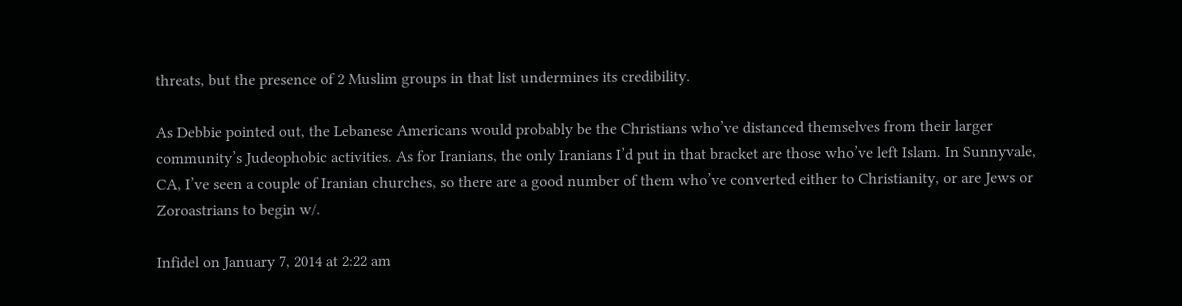threats, but the presence of 2 Muslim groups in that list undermines its credibility.

As Debbie pointed out, the Lebanese Americans would probably be the Christians who’ve distanced themselves from their larger community’s Judeophobic activities. As for Iranians, the only Iranians I’d put in that bracket are those who’ve left Islam. In Sunnyvale, CA, I’ve seen a couple of Iranian churches, so there are a good number of them who’ve converted either to Christianity, or are Jews or Zoroastrians to begin w/.

Infidel on January 7, 2014 at 2:22 am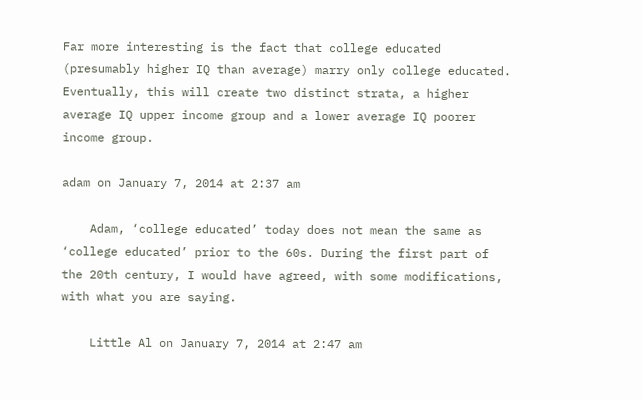Far more interesting is the fact that college educated (presumably higher IQ than average) marry only college educated. Eventually, this will create two distinct strata, a higher average IQ upper income group and a lower average IQ poorer income group.

adam on January 7, 2014 at 2:37 am

    Adam, ‘college educated’ today does not mean the same as ‘college educated’ prior to the 60s. During the first part of the 20th century, I would have agreed, with some modifications, with what you are saying.

    Little Al on January 7, 2014 at 2:47 am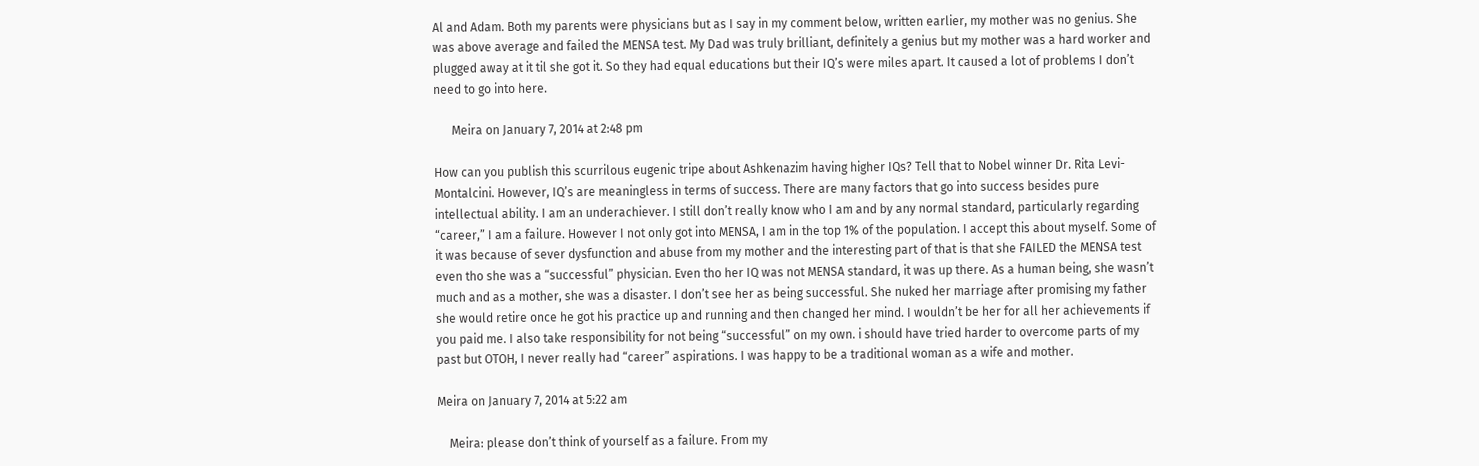Al and Adam. Both my parents were physicians but as I say in my comment below, written earlier, my mother was no genius. She was above average and failed the MENSA test. My Dad was truly brilliant, definitely a genius but my mother was a hard worker and plugged away at it til she got it. So they had equal educations but their IQ’s were miles apart. It caused a lot of problems I don’t need to go into here.

      Meira on January 7, 2014 at 2:48 pm

How can you publish this scurrilous eugenic tripe about Ashkenazim having higher IQs? Tell that to Nobel winner Dr. Rita Levi-Montalcini. However, IQ’s are meaningless in terms of success. There are many factors that go into success besides pure intellectual ability. I am an underachiever. I still don’t really know who I am and by any normal standard, particularly regarding “career,” I am a failure. However I not only got into MENSA, I am in the top 1% of the population. I accept this about myself. Some of it was because of sever dysfunction and abuse from my mother and the interesting part of that is that she FAILED the MENSA test even tho she was a “successful” physician. Even tho her IQ was not MENSA standard, it was up there. As a human being, she wasn’t much and as a mother, she was a disaster. I don’t see her as being successful. She nuked her marriage after promising my father she would retire once he got his practice up and running and then changed her mind. I wouldn’t be her for all her achievements if you paid me. I also take responsibility for not being “successful” on my own. i should have tried harder to overcome parts of my past but OTOH, I never really had “career” aspirations. I was happy to be a traditional woman as a wife and mother.

Meira on January 7, 2014 at 5:22 am

    Meira: please don’t think of yourself as a failure. From my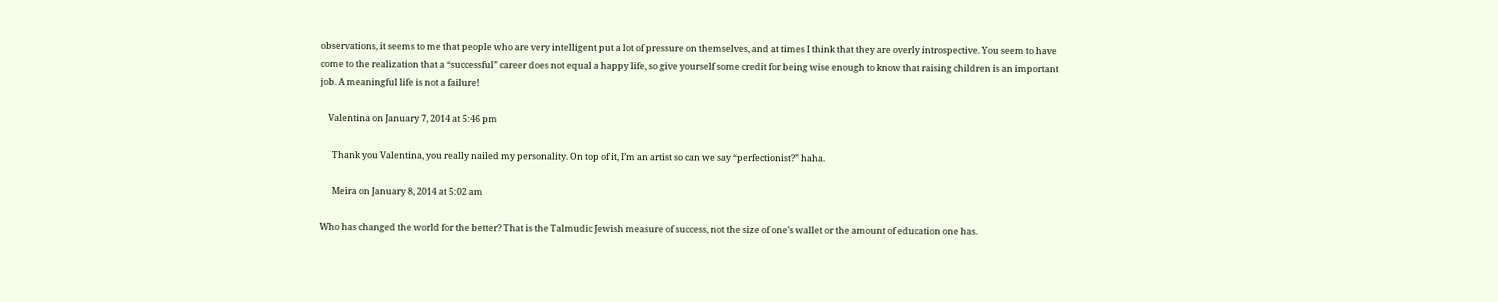observations, it seems to me that people who are very intelligent put a lot of pressure on themselves, and at times I think that they are overly introspective. You seem to have come to the realization that a “successful” career does not equal a happy life, so give yourself some credit for being wise enough to know that raising children is an important job. A meaningful life is not a failure!

    Valentina on January 7, 2014 at 5:46 pm

      Thank you Valentina, you really nailed my personality. On top of it, I’m an artist so can we say “perfectionist?” haha.

      Meira on January 8, 2014 at 5:02 am

Who has changed the world for the better? That is the Talmudic Jewish measure of success, not the size of one’s wallet or the amount of education one has.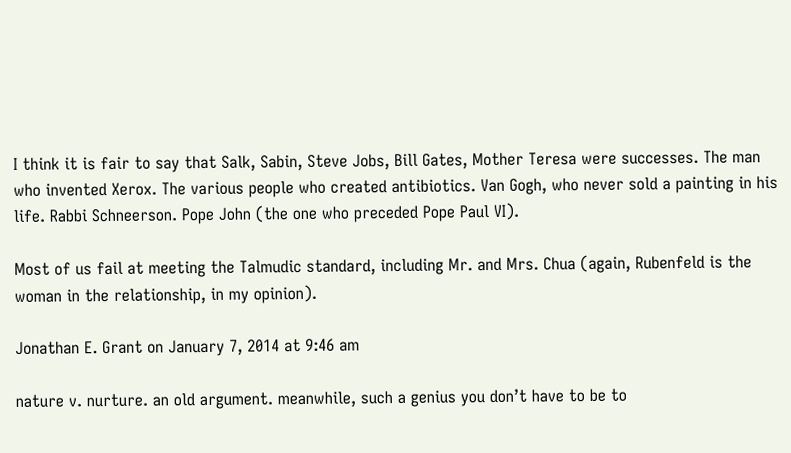I think it is fair to say that Salk, Sabin, Steve Jobs, Bill Gates, Mother Teresa were successes. The man who invented Xerox. The various people who created antibiotics. Van Gogh, who never sold a painting in his life. Rabbi Schneerson. Pope John (the one who preceded Pope Paul VI).

Most of us fail at meeting the Talmudic standard, including Mr. and Mrs. Chua (again, Rubenfeld is the woman in the relationship, in my opinion).

Jonathan E. Grant on January 7, 2014 at 9:46 am

nature v. nurture. an old argument. meanwhile, such a genius you don’t have to be to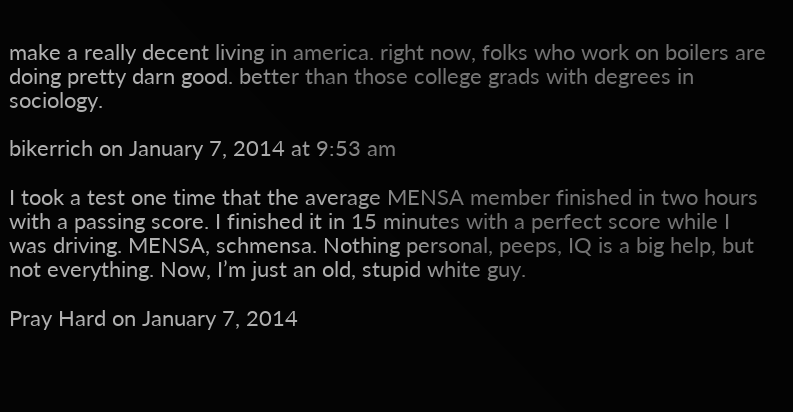make a really decent living in america. right now, folks who work on boilers are doing pretty darn good. better than those college grads with degrees in sociology.

bikerrich on January 7, 2014 at 9:53 am

I took a test one time that the average MENSA member finished in two hours with a passing score. I finished it in 15 minutes with a perfect score while I was driving. MENSA, schmensa. Nothing personal, peeps, IQ is a big help, but not everything. Now, I’m just an old, stupid white guy.

Pray Hard on January 7, 2014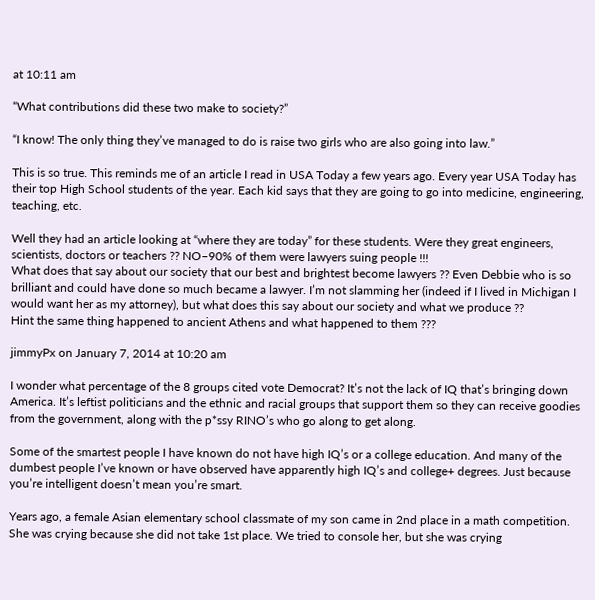at 10:11 am

“What contributions did these two make to society?”

“I know! The only thing they’ve managed to do is raise two girls who are also going into law.”

This is so true. This reminds me of an article I read in USA Today a few years ago. Every year USA Today has their top High School students of the year. Each kid says that they are going to go into medicine, engineering, teaching, etc.

Well they had an article looking at “where they are today” for these students. Were they great engineers, scientists, doctors or teachers ?? NO–90% of them were lawyers suing people !!!
What does that say about our society that our best and brightest become lawyers ?? Even Debbie who is so brilliant and could have done so much became a lawyer. I’m not slamming her (indeed if I lived in Michigan I would want her as my attorney), but what does this say about our society and what we produce ??
Hint the same thing happened to ancient Athens and what happened to them ???

jimmyPx on January 7, 2014 at 10:20 am

I wonder what percentage of the 8 groups cited vote Democrat? It’s not the lack of IQ that’s bringing down America. It’s leftist politicians and the ethnic and racial groups that support them so they can receive goodies from the government, along with the p*ssy RINO’s who go along to get along.

Some of the smartest people I have known do not have high IQ’s or a college education. And many of the dumbest people I’ve known or have observed have apparently high IQ’s and college+ degrees. Just because you’re intelligent doesn’t mean you’re smart.

Years ago, a female Asian elementary school classmate of my son came in 2nd place in a math competition. She was crying because she did not take 1st place. We tried to console her, but she was crying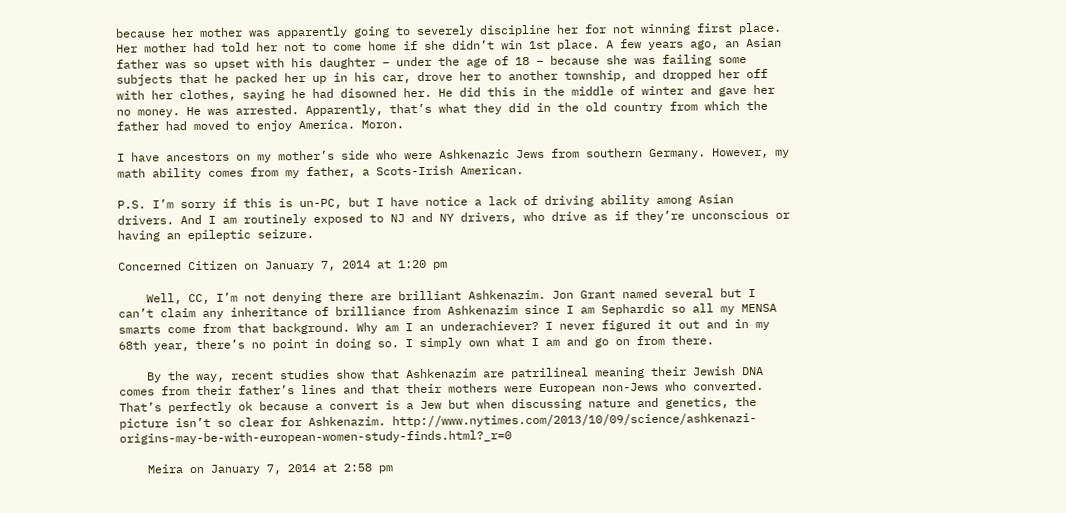because her mother was apparently going to severely discipline her for not winning first place. Her mother had told her not to come home if she didn’t win 1st place. A few years ago, an Asian father was so upset with his daughter – under the age of 18 – because she was failing some subjects that he packed her up in his car, drove her to another township, and dropped her off with her clothes, saying he had disowned her. He did this in the middle of winter and gave her no money. He was arrested. Apparently, that’s what they did in the old country from which the father had moved to enjoy America. Moron.

I have ancestors on my mother’s side who were Ashkenazic Jews from southern Germany. However, my math ability comes from my father, a Scots-Irish American.

P.S. I’m sorry if this is un-PC, but I have notice a lack of driving ability among Asian drivers. And I am routinely exposed to NJ and NY drivers, who drive as if they’re unconscious or having an epileptic seizure.

Concerned Citizen on January 7, 2014 at 1:20 pm

    Well, CC, I’m not denying there are brilliant Ashkenazim. Jon Grant named several but I can’t claim any inheritance of brilliance from Ashkenazim since I am Sephardic so all my MENSA smarts come from that background. Why am I an underachiever? I never figured it out and in my 68th year, there’s no point in doing so. I simply own what I am and go on from there.

    By the way, recent studies show that Ashkenazim are patrilineal meaning their Jewish DNA comes from their father’s lines and that their mothers were European non-Jews who converted. That’s perfectly ok because a convert is a Jew but when discussing nature and genetics, the picture isn’t so clear for Ashkenazim. http://www.nytimes.com/2013/10/09/science/ashkenazi-origins-may-be-with-european-women-study-finds.html?_r=0

    Meira on January 7, 2014 at 2:58 pm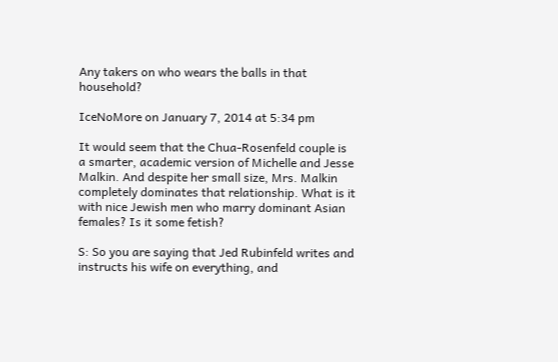Any takers on who wears the balls in that household?

IceNoMore on January 7, 2014 at 5:34 pm

It would seem that the Chua-Rosenfeld couple is a smarter, academic version of Michelle and Jesse Malkin. And despite her small size, Mrs. Malkin completely dominates that relationship. What is it with nice Jewish men who marry dominant Asian females? Is it some fetish?

S: So you are saying that Jed Rubinfeld writes and instructs his wife on everything, and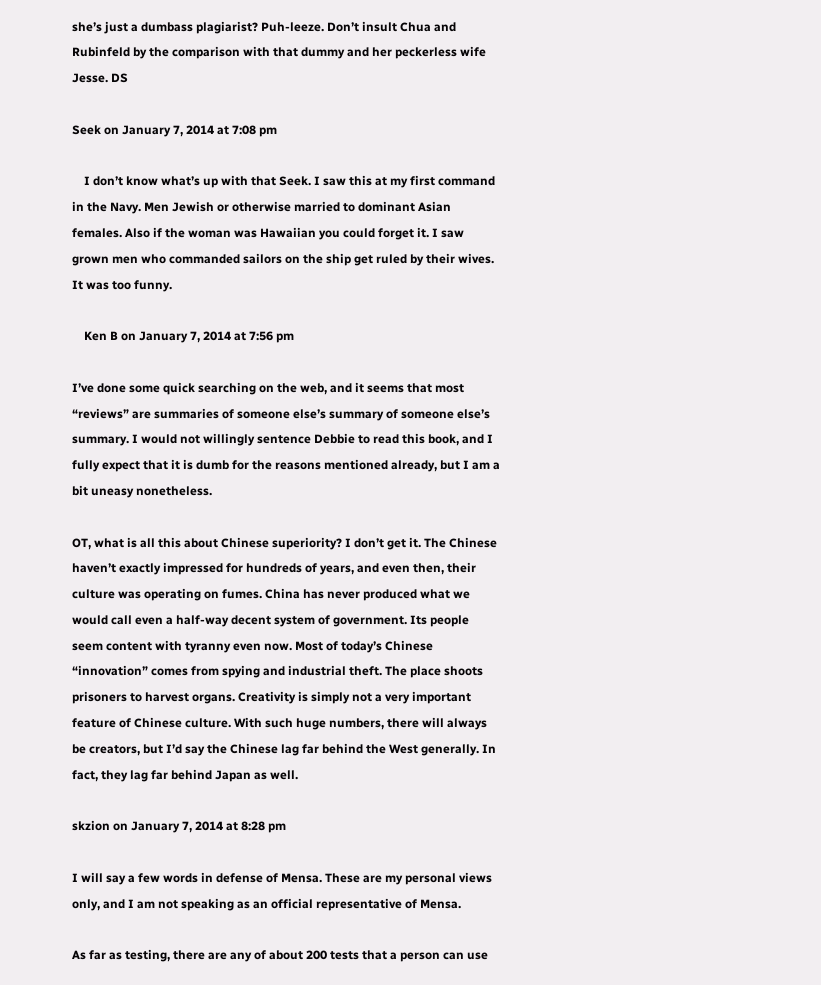she’s just a dumbass plagiarist? Puh-leeze. Don’t insult Chua and Rubinfeld by the comparison with that dummy and her peckerless wife Jesse. DS

Seek on January 7, 2014 at 7:08 pm

    I don’t know what’s up with that Seek. I saw this at my first command in the Navy. Men Jewish or otherwise married to dominant Asian females. Also if the woman was Hawaiian you could forget it. I saw grown men who commanded sailors on the ship get ruled by their wives. It was too funny.

    Ken B on January 7, 2014 at 7:56 pm

I’ve done some quick searching on the web, and it seems that most “reviews” are summaries of someone else’s summary of someone else’s summary. I would not willingly sentence Debbie to read this book, and I fully expect that it is dumb for the reasons mentioned already, but I am a bit uneasy nonetheless.

OT, what is all this about Chinese superiority? I don’t get it. The Chinese haven’t exactly impressed for hundreds of years, and even then, their culture was operating on fumes. China has never produced what we would call even a half-way decent system of government. Its people seem content with tyranny even now. Most of today’s Chinese “innovation” comes from spying and industrial theft. The place shoots prisoners to harvest organs. Creativity is simply not a very important feature of Chinese culture. With such huge numbers, there will always be creators, but I’d say the Chinese lag far behind the West generally. In fact, they lag far behind Japan as well.

skzion on January 7, 2014 at 8:28 pm

I will say a few words in defense of Mensa. These are my personal views only, and I am not speaking as an official representative of Mensa.

As far as testing, there are any of about 200 tests that a person can use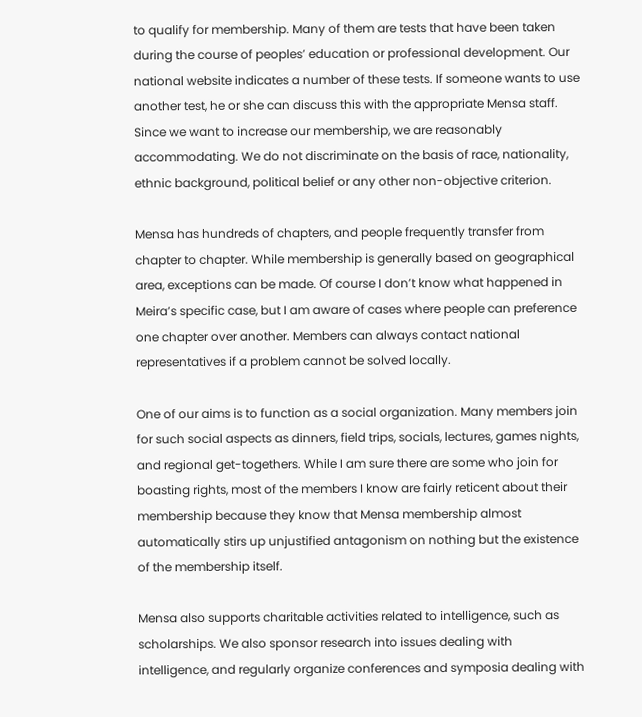to qualify for membership. Many of them are tests that have been taken during the course of peoples’ education or professional development. Our national website indicates a number of these tests. If someone wants to use another test, he or she can discuss this with the appropriate Mensa staff. Since we want to increase our membership, we are reasonably accommodating. We do not discriminate on the basis of race, nationality, ethnic background, political belief or any other non-objective criterion.

Mensa has hundreds of chapters, and people frequently transfer from chapter to chapter. While membership is generally based on geographical area, exceptions can be made. Of course I don’t know what happened in Meira’s specific case, but I am aware of cases where people can preference one chapter over another. Members can always contact national representatives if a problem cannot be solved locally.

One of our aims is to function as a social organization. Many members join for such social aspects as dinners, field trips, socials, lectures, games nights, and regional get-togethers. While I am sure there are some who join for boasting rights, most of the members I know are fairly reticent about their membership because they know that Mensa membership almost automatically stirs up unjustified antagonism on nothing but the existence of the membership itself.

Mensa also supports charitable activities related to intelligence, such as scholarships. We also sponsor research into issues dealing with intelligence, and regularly organize conferences and symposia dealing with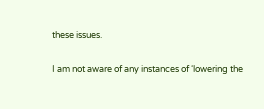these issues.

I am not aware of any instances of ‘lowering the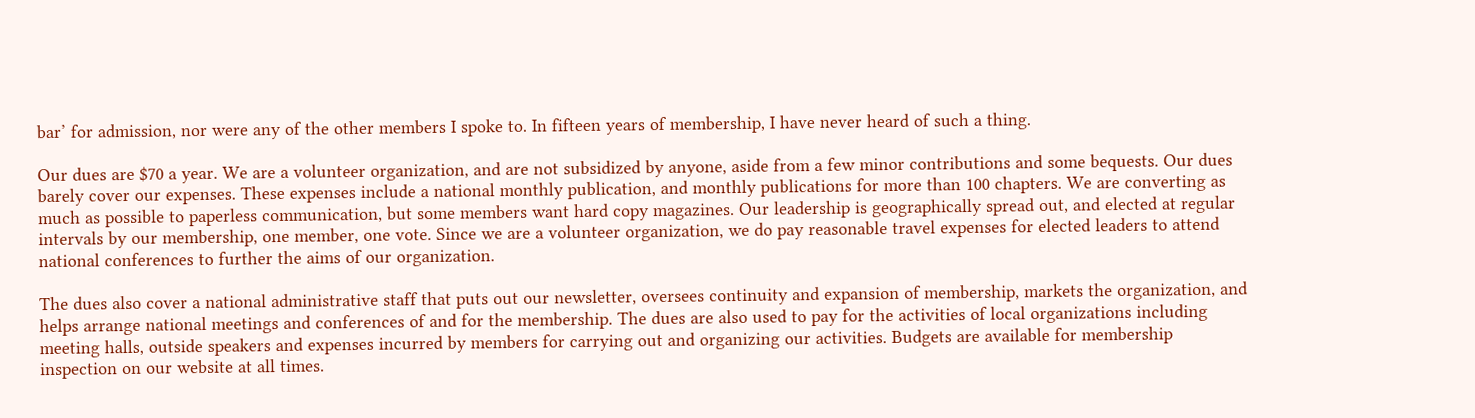bar’ for admission, nor were any of the other members I spoke to. In fifteen years of membership, I have never heard of such a thing.

Our dues are $70 a year. We are a volunteer organization, and are not subsidized by anyone, aside from a few minor contributions and some bequests. Our dues barely cover our expenses. These expenses include a national monthly publication, and monthly publications for more than 100 chapters. We are converting as much as possible to paperless communication, but some members want hard copy magazines. Our leadership is geographically spread out, and elected at regular intervals by our membership, one member, one vote. Since we are a volunteer organization, we do pay reasonable travel expenses for elected leaders to attend national conferences to further the aims of our organization.

The dues also cover a national administrative staff that puts out our newsletter, oversees continuity and expansion of membership, markets the organization, and helps arrange national meetings and conferences of and for the membership. The dues are also used to pay for the activities of local organizations including meeting halls, outside speakers and expenses incurred by members for carrying out and organizing our activities. Budgets are available for membership inspection on our website at all times.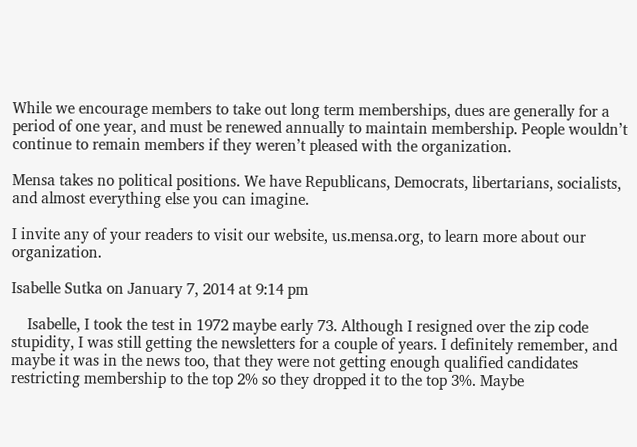While we encourage members to take out long term memberships, dues are generally for a period of one year, and must be renewed annually to maintain membership. People wouldn’t continue to remain members if they weren’t pleased with the organization.

Mensa takes no political positions. We have Republicans, Democrats, libertarians, socialists, and almost everything else you can imagine.

I invite any of your readers to visit our website, us.mensa.org, to learn more about our organization.

Isabelle Sutka on January 7, 2014 at 9:14 pm

    Isabelle, I took the test in 1972 maybe early 73. Although I resigned over the zip code stupidity, I was still getting the newsletters for a couple of years. I definitely remember, and maybe it was in the news too, that they were not getting enough qualified candidates restricting membership to the top 2% so they dropped it to the top 3%. Maybe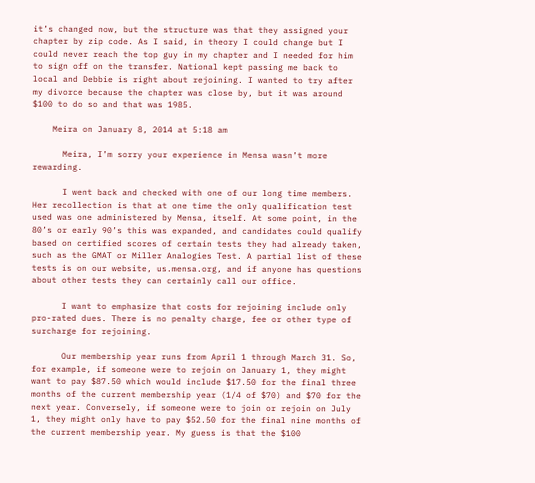it’s changed now, but the structure was that they assigned your chapter by zip code. As I said, in theory I could change but I could never reach the top guy in my chapter and I needed for him to sign off on the transfer. National kept passing me back to local and Debbie is right about rejoining. I wanted to try after my divorce because the chapter was close by, but it was around $100 to do so and that was 1985.

    Meira on January 8, 2014 at 5:18 am

      Meira, I’m sorry your experience in Mensa wasn’t more rewarding.

      I went back and checked with one of our long time members. Her recollection is that at one time the only qualification test used was one administered by Mensa, itself. At some point, in the 80’s or early 90’s this was expanded, and candidates could qualify based on certified scores of certain tests they had already taken, such as the GMAT or Miller Analogies Test. A partial list of these tests is on our website, us.mensa.org, and if anyone has questions about other tests they can certainly call our office.

      I want to emphasize that costs for rejoining include only pro-rated dues. There is no penalty charge, fee or other type of surcharge for rejoining.

      Our membership year runs from April 1 through March 31. So, for example, if someone were to rejoin on January 1, they might want to pay $87.50 which would include $17.50 for the final three months of the current membership year (1/4 of $70) and $70 for the next year. Conversely, if someone were to join or rejoin on July 1, they might only have to pay $52.50 for the final nine months of the current membership year. My guess is that the $100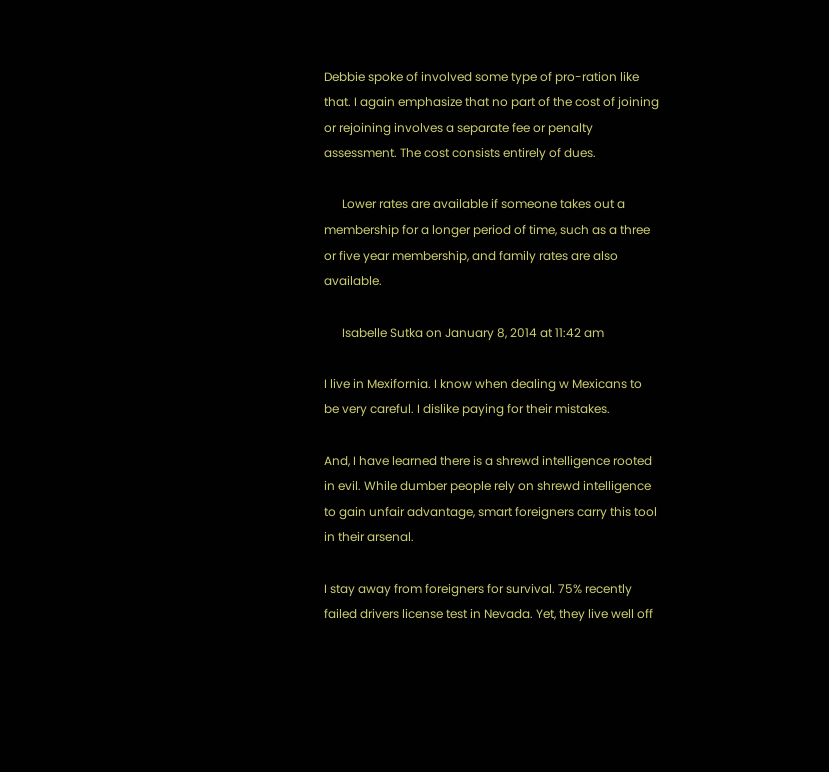Debbie spoke of involved some type of pro-ration like that. I again emphasize that no part of the cost of joining or rejoining involves a separate fee or penalty assessment. The cost consists entirely of dues.

      Lower rates are available if someone takes out a membership for a longer period of time, such as a three or five year membership, and family rates are also available.

      Isabelle Sutka on January 8, 2014 at 11:42 am

I live in Mexifornia. I know when dealing w Mexicans to be very careful. I dislike paying for their mistakes.

And, I have learned there is a shrewd intelligence rooted in evil. While dumber people rely on shrewd intelligence to gain unfair advantage, smart foreigners carry this tool in their arsenal.

I stay away from foreigners for survival. 75% recently failed drivers license test in Nevada. Yet, they live well off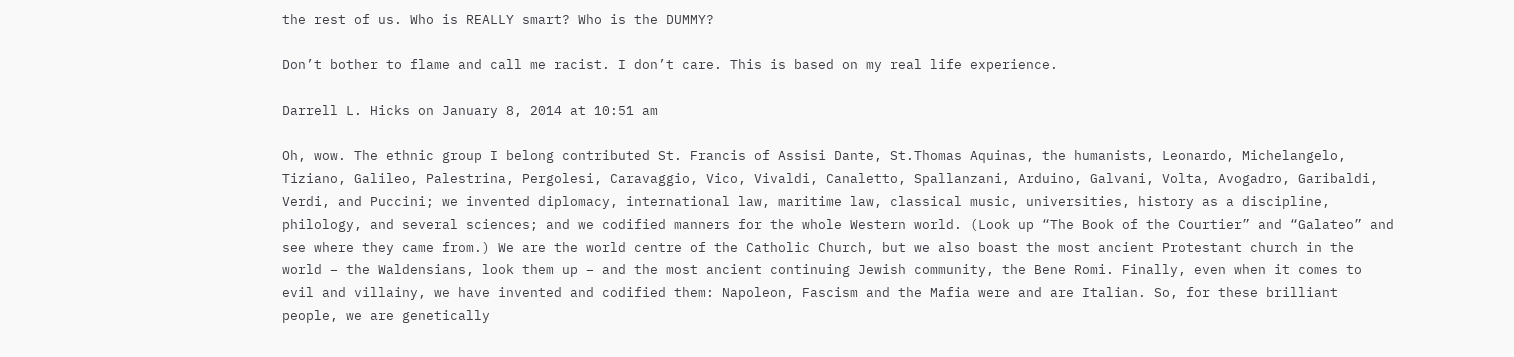the rest of us. Who is REALLY smart? Who is the DUMMY?

Don’t bother to flame and call me racist. I don’t care. This is based on my real life experience.

Darrell L. Hicks on January 8, 2014 at 10:51 am

Oh, wow. The ethnic group I belong contributed St. Francis of Assisi Dante, St.Thomas Aquinas, the humanists, Leonardo, Michelangelo, Tiziano, Galileo, Palestrina, Pergolesi, Caravaggio, Vico, Vivaldi, Canaletto, Spallanzani, Arduino, Galvani, Volta, Avogadro, Garibaldi, Verdi, and Puccini; we invented diplomacy, international law, maritime law, classical music, universities, history as a discipline, philology, and several sciences; and we codified manners for the whole Western world. (Look up “The Book of the Courtier” and “Galateo” and see where they came from.) We are the world centre of the Catholic Church, but we also boast the most ancient Protestant church in the world – the Waldensians, look them up – and the most ancient continuing Jewish community, the Bene Romi. Finally, even when it comes to evil and villainy, we have invented and codified them: Napoleon, Fascism and the Mafia were and are Italian. So, for these brilliant people, we are genetically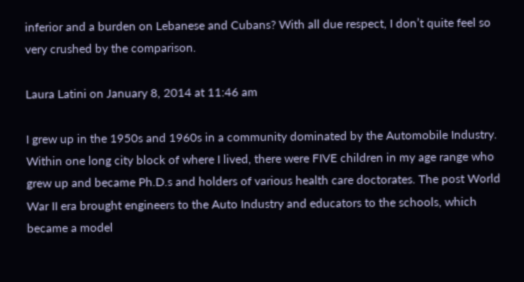inferior and a burden on Lebanese and Cubans? With all due respect, I don’t quite feel so very crushed by the comparison.

Laura Latini on January 8, 2014 at 11:46 am

I grew up in the 1950s and 1960s in a community dominated by the Automobile Industry. Within one long city block of where I lived, there were FIVE children in my age range who grew up and became Ph.D.s and holders of various health care doctorates. The post World War II era brought engineers to the Auto Industry and educators to the schools, which became a model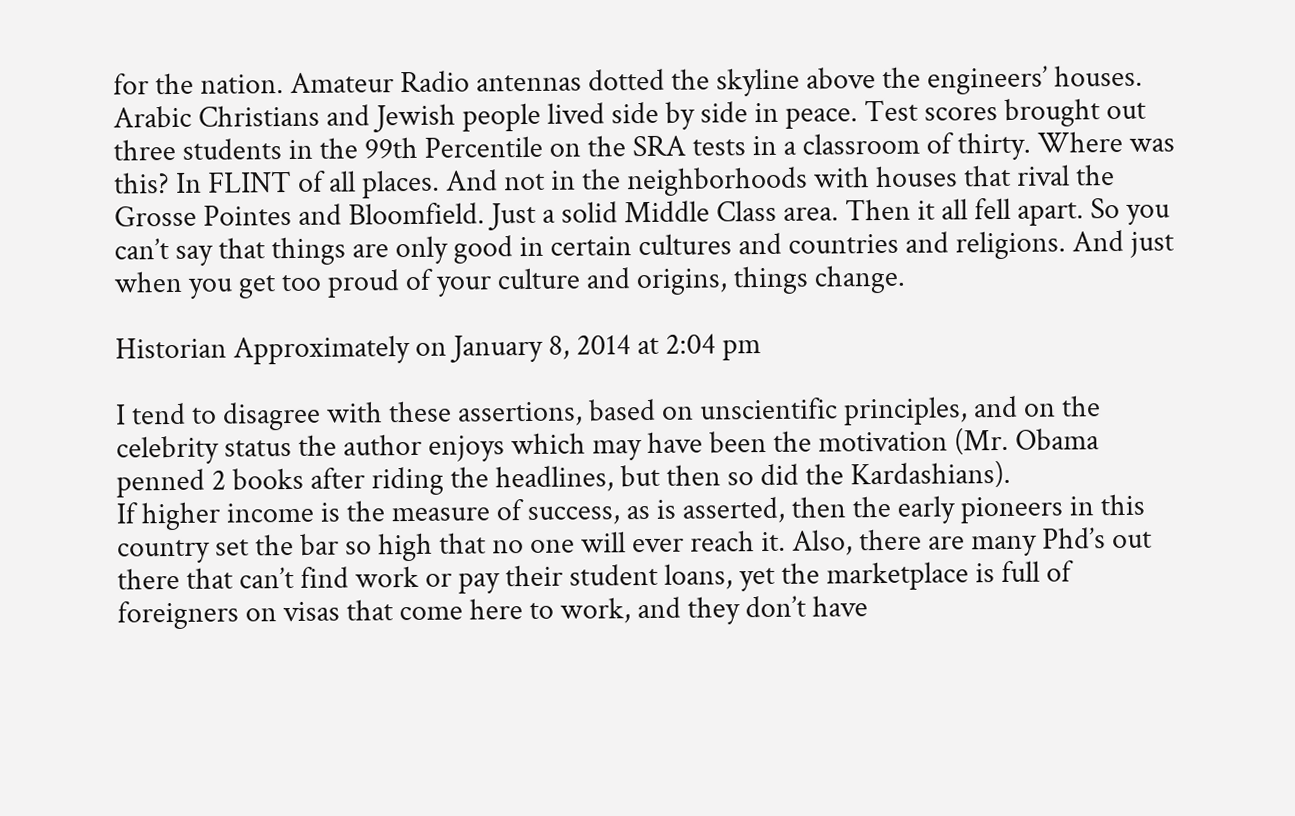for the nation. Amateur Radio antennas dotted the skyline above the engineers’ houses. Arabic Christians and Jewish people lived side by side in peace. Test scores brought out three students in the 99th Percentile on the SRA tests in a classroom of thirty. Where was this? In FLINT of all places. And not in the neighborhoods with houses that rival the Grosse Pointes and Bloomfield. Just a solid Middle Class area. Then it all fell apart. So you can’t say that things are only good in certain cultures and countries and religions. And just when you get too proud of your culture and origins, things change.

Historian Approximately on January 8, 2014 at 2:04 pm

I tend to disagree with these assertions, based on unscientific principles, and on the celebrity status the author enjoys which may have been the motivation (Mr. Obama penned 2 books after riding the headlines, but then so did the Kardashians).
If higher income is the measure of success, as is asserted, then the early pioneers in this country set the bar so high that no one will ever reach it. Also, there are many Phd’s out there that can’t find work or pay their student loans, yet the marketplace is full of foreigners on visas that come here to work, and they don’t have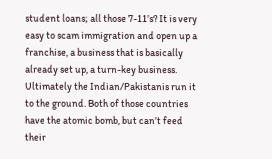student loans; all those 7-11’s? It is very easy to scam immigration and open up a franchise, a business that is basically already set up, a turn-key business. Ultimately the Indian/Pakistanis run it to the ground. Both of those countries have the atomic bomb, but can’t feed their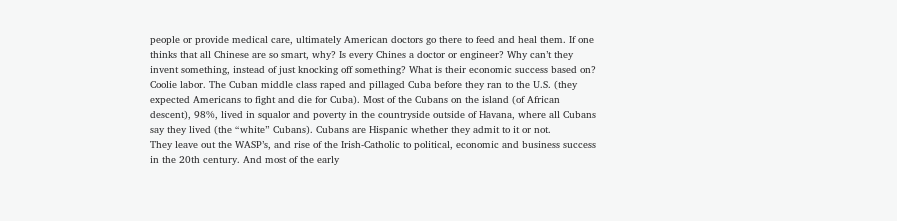people or provide medical care, ultimately American doctors go there to feed and heal them. If one thinks that all Chinese are so smart, why? Is every Chines a doctor or engineer? Why can’t they invent something, instead of just knocking off something? What is their economic success based on? Coolie labor. The Cuban middle class raped and pillaged Cuba before they ran to the U.S. (they expected Americans to fight and die for Cuba). Most of the Cubans on the island (of African descent), 98%, lived in squalor and poverty in the countryside outside of Havana, where all Cubans say they lived (the “white” Cubans). Cubans are Hispanic whether they admit to it or not.
They leave out the WASP’s, and rise of the Irish-Catholic to political, economic and business success in the 20th century. And most of the early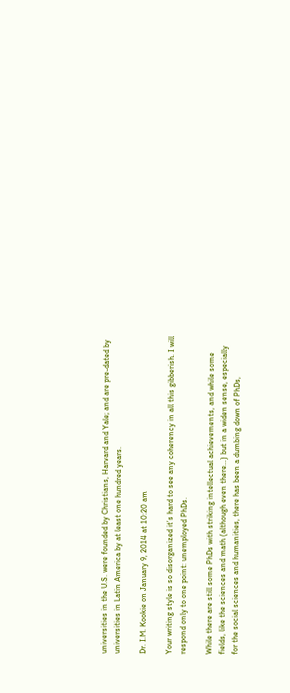universities in the U.S. were founded by Christians, Harvard and Yale; and are pre-dated by universities in Latin America by at least one hundred years.

Dr. I.M. Kookie on January 9, 2014 at 10:20 am

Your writing style is so disorganized it’s hard to see any coherency in all this gibberish. I will respond only to one point: unemployed PhDs.

While there are still some PhDs with striking intellectual achievements, and while some fields, like the sciences and math (although even there…) but in a widen sense, especially for the social sciences and humanities, there has been a dumbing down of PhDs,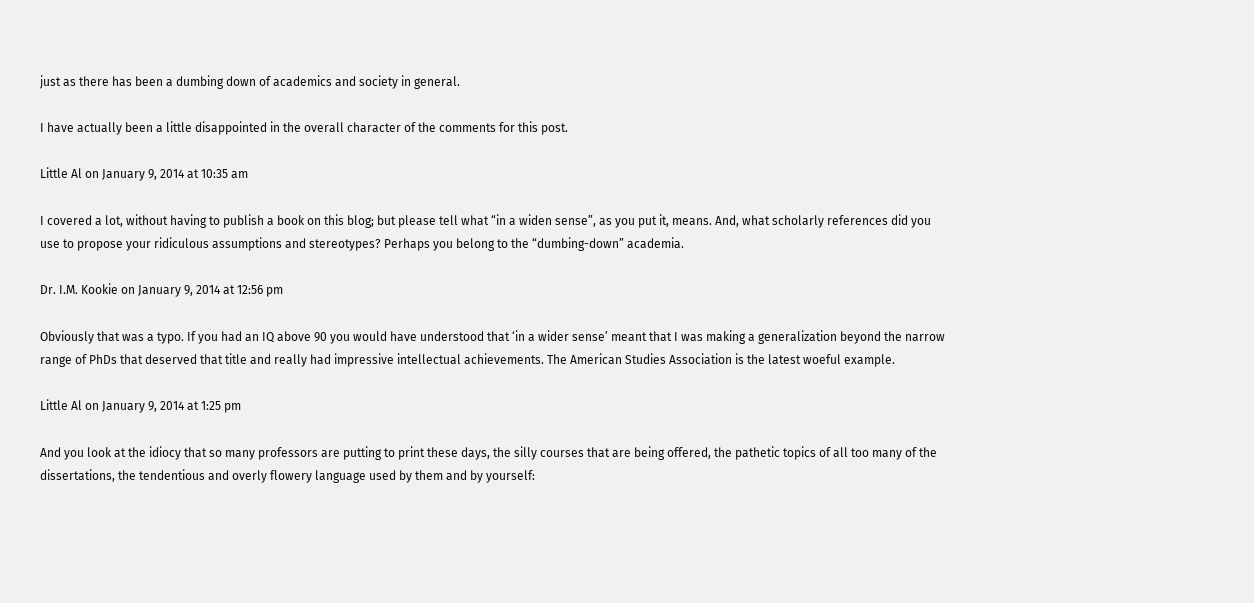just as there has been a dumbing down of academics and society in general.

I have actually been a little disappointed in the overall character of the comments for this post.

Little Al on January 9, 2014 at 10:35 am

I covered a lot, without having to publish a book on this blog; but please tell what “in a widen sense”, as you put it, means. And, what scholarly references did you use to propose your ridiculous assumptions and stereotypes? Perhaps you belong to the “dumbing-down” academia.

Dr. I.M. Kookie on January 9, 2014 at 12:56 pm

Obviously that was a typo. If you had an IQ above 90 you would have understood that ‘in a wider sense’ meant that I was making a generalization beyond the narrow range of PhDs that deserved that title and really had impressive intellectual achievements. The American Studies Association is the latest woeful example.

Little Al on January 9, 2014 at 1:25 pm

And you look at the idiocy that so many professors are putting to print these days, the silly courses that are being offered, the pathetic topics of all too many of the dissertations, the tendentious and overly flowery language used by them and by yourself: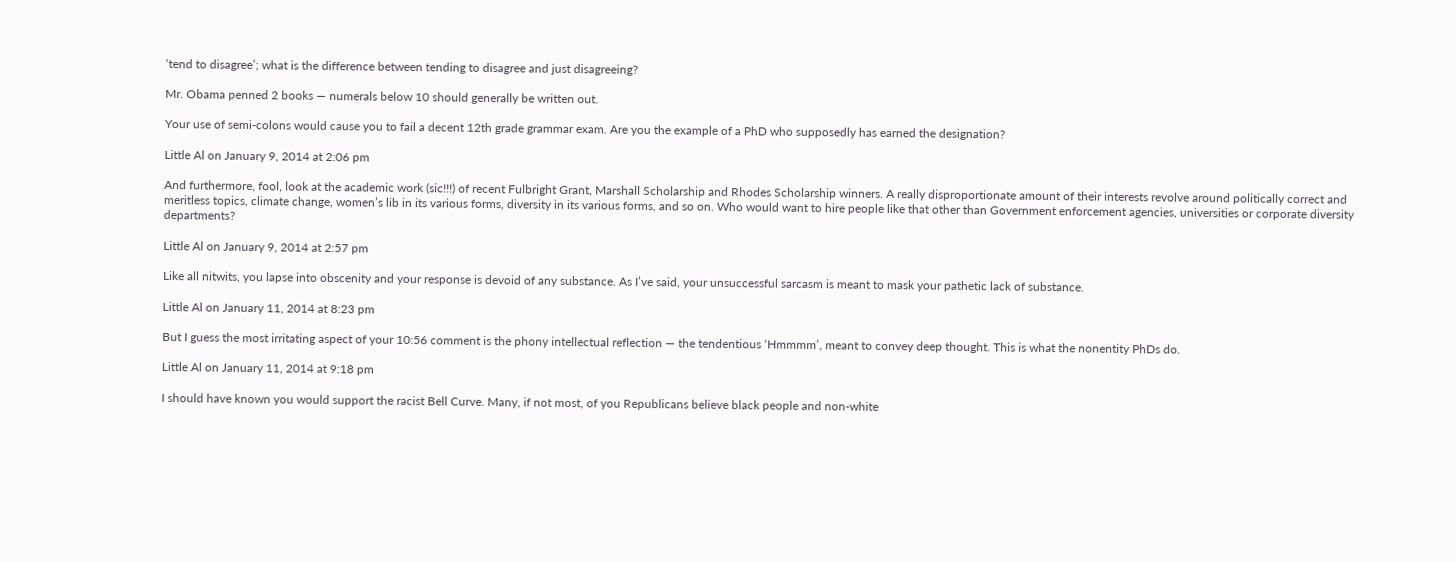‘tend to disagree’; what is the difference between tending to disagree and just disagreeing?

Mr. Obama penned 2 books — numerals below 10 should generally be written out.

Your use of semi-colons would cause you to fail a decent 12th grade grammar exam. Are you the example of a PhD who supposedly has earned the designation?

Little Al on January 9, 2014 at 2:06 pm

And furthermore, fool, look at the academic work (sic!!!) of recent Fulbright Grant, Marshall Scholarship and Rhodes Scholarship winners. A really disproportionate amount of their interests revolve around politically correct and meritless topics, climate change, women’s lib in its various forms, diversity in its various forms, and so on. Who would want to hire people like that other than Government enforcement agencies, universities or corporate diversity departments?

Little Al on January 9, 2014 at 2:57 pm

Like all nitwits, you lapse into obscenity and your response is devoid of any substance. As I’ve said, your unsuccessful sarcasm is meant to mask your pathetic lack of substance.

Little Al on January 11, 2014 at 8:23 pm

But I guess the most irritating aspect of your 10:56 comment is the phony intellectual reflection — the tendentious ‘Hmmmm’, meant to convey deep thought. This is what the nonentity PhDs do.

Little Al on January 11, 2014 at 9:18 pm

I should have known you would support the racist Bell Curve. Many, if not most, of you Republicans believe black people and non-white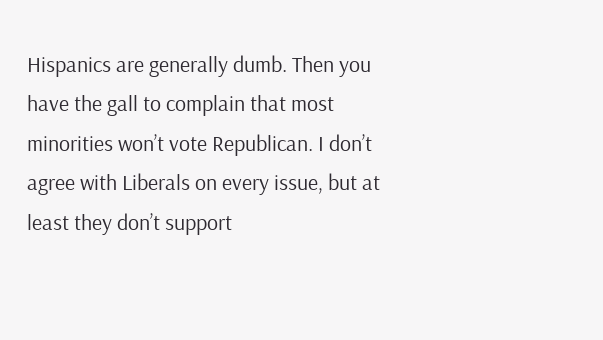Hispanics are generally dumb. Then you have the gall to complain that most minorities won’t vote Republican. I don’t agree with Liberals on every issue, but at least they don’t support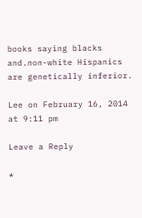books saying blacks and.non-white Hispanics are genetically inferior.

Lee on February 16, 2014 at 9:11 pm

Leave a Reply

*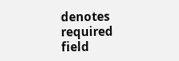denotes required field